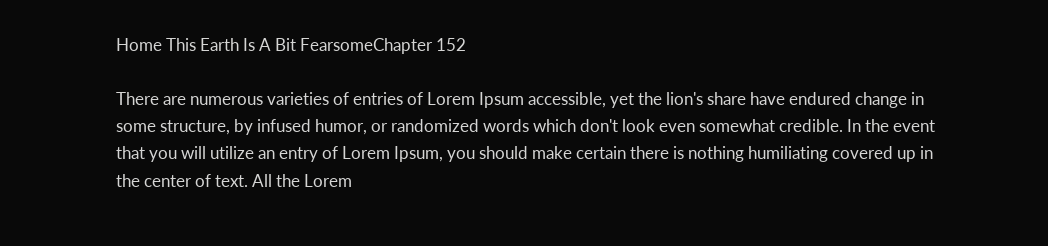Home This Earth Is A Bit FearsomeChapter 152

There are numerous varieties of entries of Lorem Ipsum accessible, yet the lion's share have endured change in some structure, by infused humor, or randomized words which don't look even somewhat credible. In the event that you will utilize an entry of Lorem Ipsum, you should make certain there is nothing humiliating covered up in the center of text. All the Lorem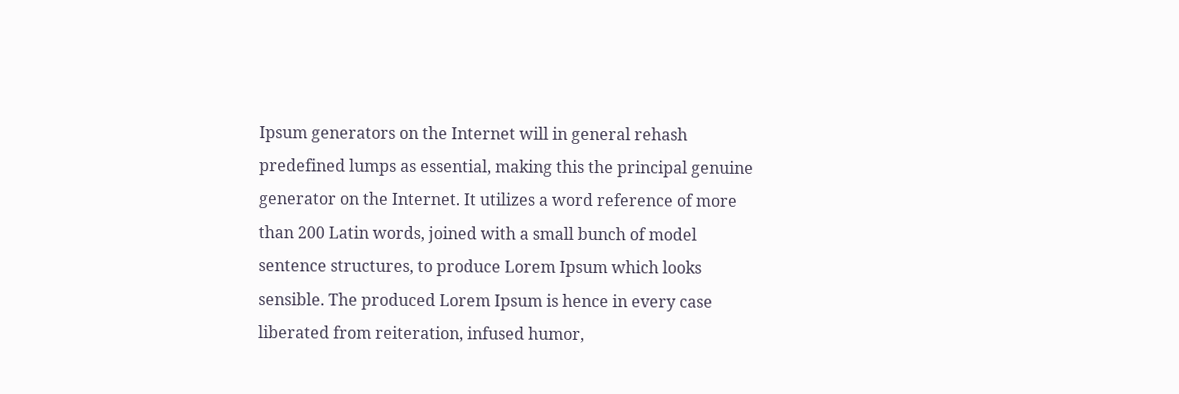Ipsum generators on the Internet will in general rehash predefined lumps as essential, making this the principal genuine generator on the Internet. It utilizes a word reference of more than 200 Latin words, joined with a small bunch of model sentence structures, to produce Lorem Ipsum which looks sensible. The produced Lorem Ipsum is hence in every case liberated from reiteration, infused humor,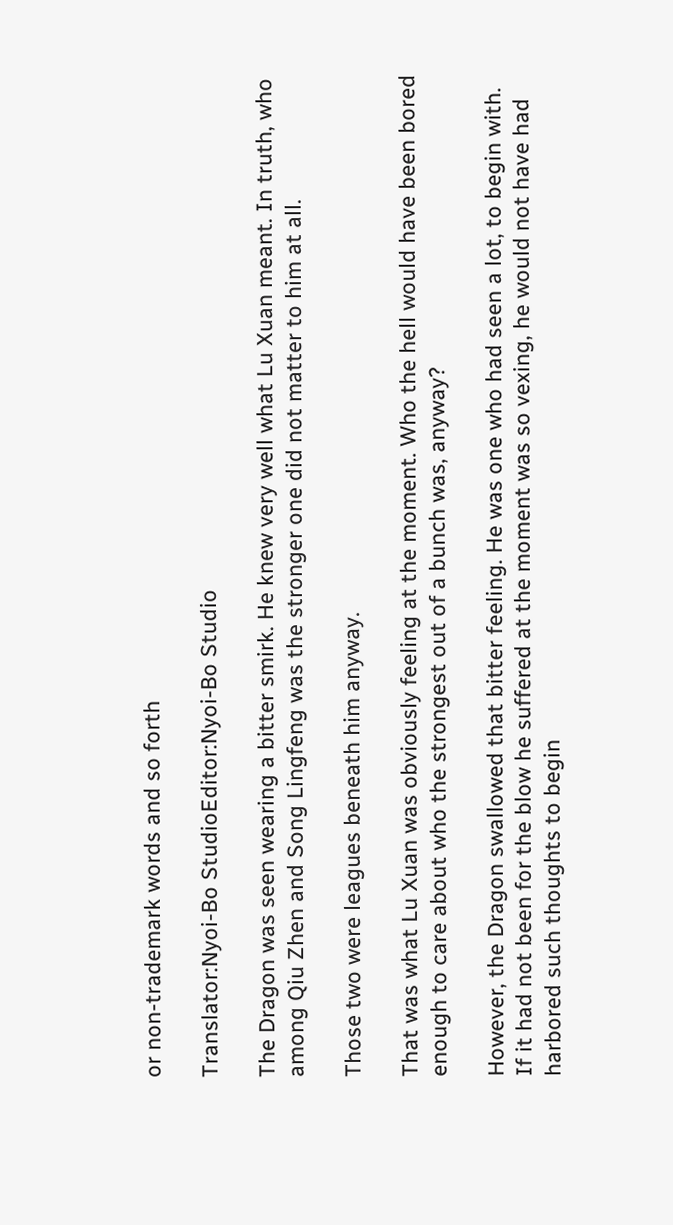or non-trademark words and so forth

Translator:Nyoi-Bo StudioEditor:Nyoi-Bo Studio

The Dragon was seen wearing a bitter smirk. He knew very well what Lu Xuan meant. In truth, who among Qiu Zhen and Song Lingfeng was the stronger one did not matter to him at all.

Those two were leagues beneath him anyway.

That was what Lu Xuan was obviously feeling at the moment. Who the hell would have been bored enough to care about who the strongest out of a bunch was, anyway?

However, the Dragon swallowed that bitter feeling. He was one who had seen a lot, to begin with. If it had not been for the blow he suffered at the moment was so vexing, he would not have had harbored such thoughts to begin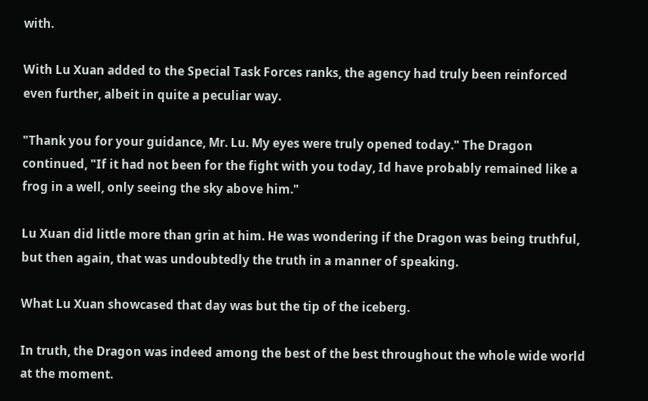with.

With Lu Xuan added to the Special Task Forces ranks, the agency had truly been reinforced even further, albeit in quite a peculiar way.

"Thank you for your guidance, Mr. Lu. My eyes were truly opened today." The Dragon continued, "If it had not been for the fight with you today, Id have probably remained like a frog in a well, only seeing the sky above him."

Lu Xuan did little more than grin at him. He was wondering if the Dragon was being truthful, but then again, that was undoubtedly the truth in a manner of speaking.

What Lu Xuan showcased that day was but the tip of the iceberg.

In truth, the Dragon was indeed among the best of the best throughout the whole wide world at the moment.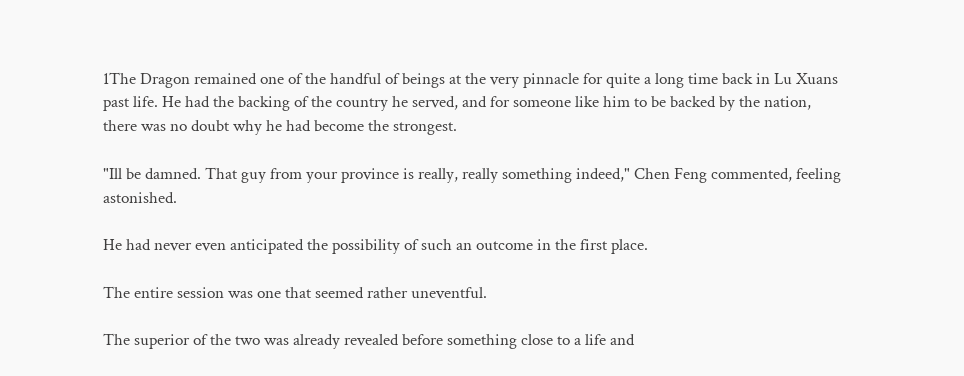1The Dragon remained one of the handful of beings at the very pinnacle for quite a long time back in Lu Xuans past life. He had the backing of the country he served, and for someone like him to be backed by the nation, there was no doubt why he had become the strongest.

"Ill be damned. That guy from your province is really, really something indeed," Chen Feng commented, feeling astonished.

He had never even anticipated the possibility of such an outcome in the first place.

The entire session was one that seemed rather uneventful.

The superior of the two was already revealed before something close to a life and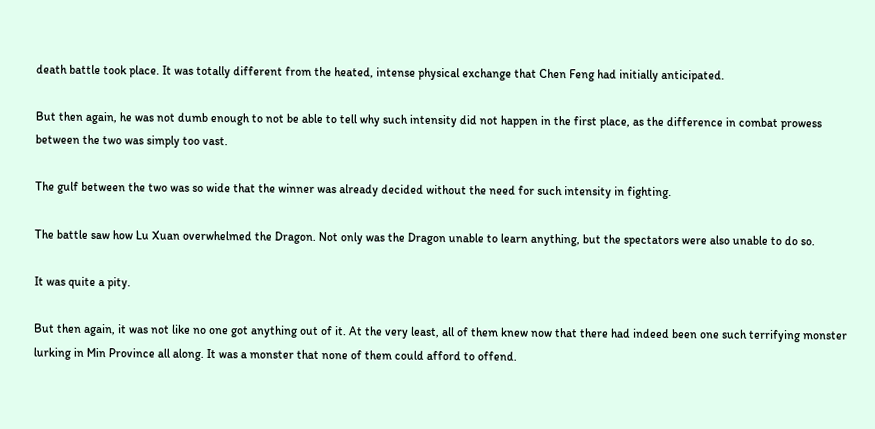death battle took place. It was totally different from the heated, intense physical exchange that Chen Feng had initially anticipated.

But then again, he was not dumb enough to not be able to tell why such intensity did not happen in the first place, as the difference in combat prowess between the two was simply too vast.

The gulf between the two was so wide that the winner was already decided without the need for such intensity in fighting.

The battle saw how Lu Xuan overwhelmed the Dragon. Not only was the Dragon unable to learn anything, but the spectators were also unable to do so.

It was quite a pity.

But then again, it was not like no one got anything out of it. At the very least, all of them knew now that there had indeed been one such terrifying monster lurking in Min Province all along. It was a monster that none of them could afford to offend.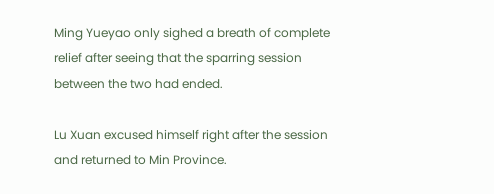Ming Yueyao only sighed a breath of complete relief after seeing that the sparring session between the two had ended.

Lu Xuan excused himself right after the session and returned to Min Province.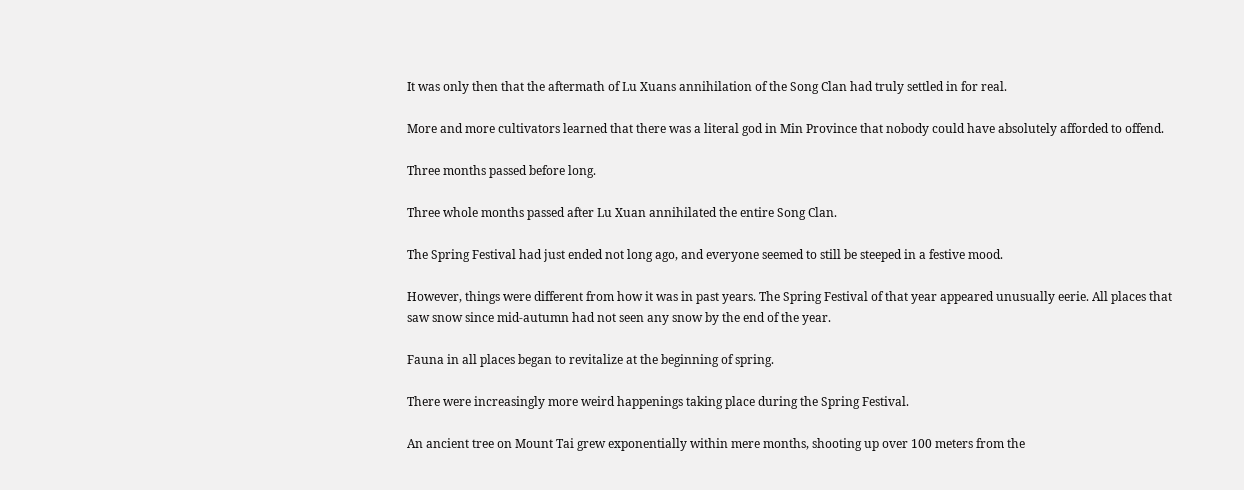It was only then that the aftermath of Lu Xuans annihilation of the Song Clan had truly settled in for real.

More and more cultivators learned that there was a literal god in Min Province that nobody could have absolutely afforded to offend.

Three months passed before long.

Three whole months passed after Lu Xuan annihilated the entire Song Clan.

The Spring Festival had just ended not long ago, and everyone seemed to still be steeped in a festive mood.

However, things were different from how it was in past years. The Spring Festival of that year appeared unusually eerie. All places that saw snow since mid-autumn had not seen any snow by the end of the year.

Fauna in all places began to revitalize at the beginning of spring.

There were increasingly more weird happenings taking place during the Spring Festival.

An ancient tree on Mount Tai grew exponentially within mere months, shooting up over 100 meters from the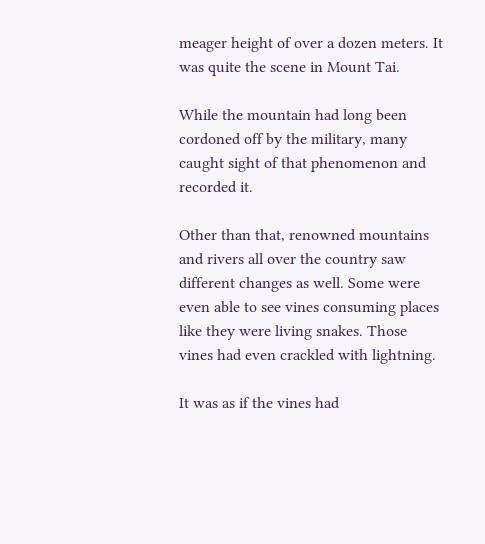meager height of over a dozen meters. It was quite the scene in Mount Tai.

While the mountain had long been cordoned off by the military, many caught sight of that phenomenon and recorded it.

Other than that, renowned mountains and rivers all over the country saw different changes as well. Some were even able to see vines consuming places like they were living snakes. Those vines had even crackled with lightning.

It was as if the vines had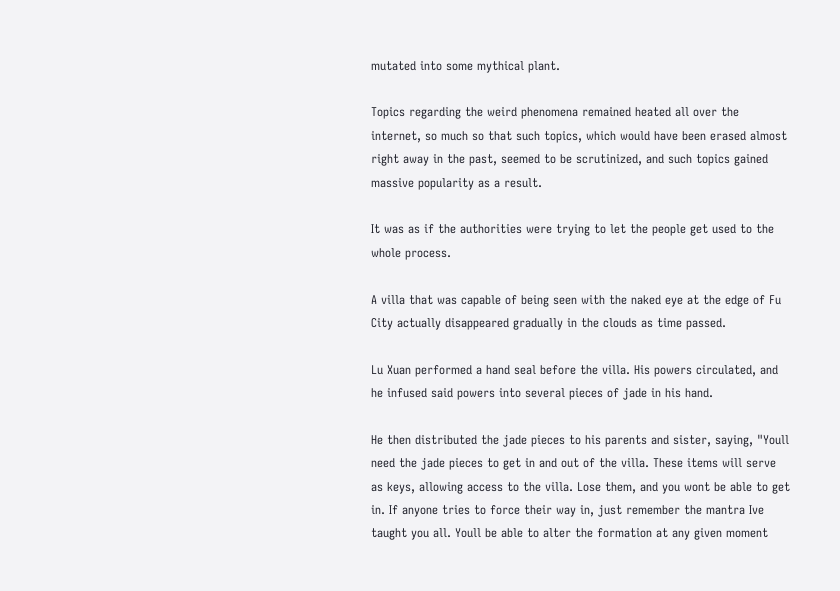mutated into some mythical plant.

Topics regarding the weird phenomena remained heated all over the internet, so much so that such topics, which would have been erased almost right away in the past, seemed to be scrutinized, and such topics gained massive popularity as a result.

It was as if the authorities were trying to let the people get used to the whole process.

A villa that was capable of being seen with the naked eye at the edge of Fu City actually disappeared gradually in the clouds as time passed.

Lu Xuan performed a hand seal before the villa. His powers circulated, and he infused said powers into several pieces of jade in his hand.

He then distributed the jade pieces to his parents and sister, saying, "Youll need the jade pieces to get in and out of the villa. These items will serve as keys, allowing access to the villa. Lose them, and you wont be able to get in. If anyone tries to force their way in, just remember the mantra Ive taught you all. Youll be able to alter the formation at any given moment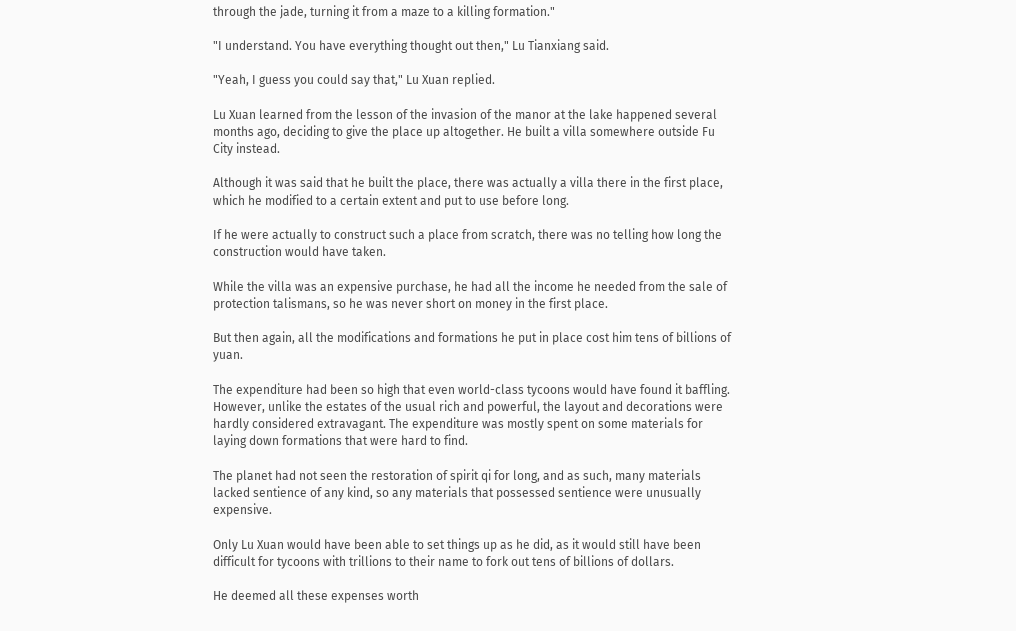through the jade, turning it from a maze to a killing formation."

"I understand. You have everything thought out then," Lu Tianxiang said.

"Yeah, I guess you could say that," Lu Xuan replied.

Lu Xuan learned from the lesson of the invasion of the manor at the lake happened several months ago, deciding to give the place up altogether. He built a villa somewhere outside Fu City instead.

Although it was said that he built the place, there was actually a villa there in the first place, which he modified to a certain extent and put to use before long.

If he were actually to construct such a place from scratch, there was no telling how long the construction would have taken.

While the villa was an expensive purchase, he had all the income he needed from the sale of protection talismans, so he was never short on money in the first place.

But then again, all the modifications and formations he put in place cost him tens of billions of yuan.

The expenditure had been so high that even world-class tycoons would have found it baffling. However, unlike the estates of the usual rich and powerful, the layout and decorations were hardly considered extravagant. The expenditure was mostly spent on some materials for laying down formations that were hard to find.

The planet had not seen the restoration of spirit qi for long, and as such, many materials lacked sentience of any kind, so any materials that possessed sentience were unusually expensive.

Only Lu Xuan would have been able to set things up as he did, as it would still have been difficult for tycoons with trillions to their name to fork out tens of billions of dollars.

He deemed all these expenses worth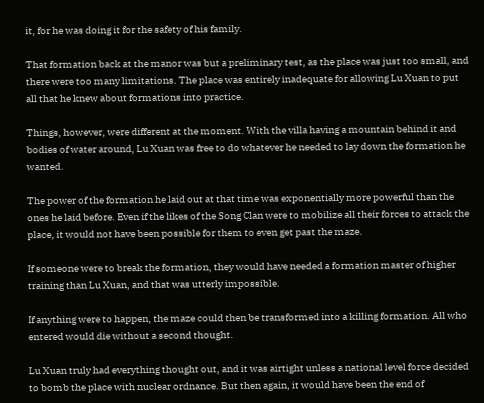it, for he was doing it for the safety of his family.

That formation back at the manor was but a preliminary test, as the place was just too small, and there were too many limitations. The place was entirely inadequate for allowing Lu Xuan to put all that he knew about formations into practice.

Things, however, were different at the moment. With the villa having a mountain behind it and bodies of water around, Lu Xuan was free to do whatever he needed to lay down the formation he wanted.

The power of the formation he laid out at that time was exponentially more powerful than the ones he laid before. Even if the likes of the Song Clan were to mobilize all their forces to attack the place, it would not have been possible for them to even get past the maze.

If someone were to break the formation, they would have needed a formation master of higher training than Lu Xuan, and that was utterly impossible.

If anything were to happen, the maze could then be transformed into a killing formation. All who entered would die without a second thought.

Lu Xuan truly had everything thought out, and it was airtight unless a national level force decided to bomb the place with nuclear ordnance. But then again, it would have been the end of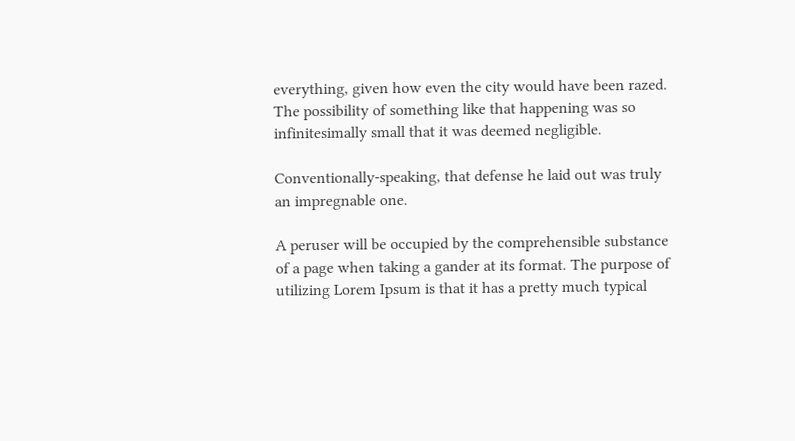everything, given how even the city would have been razed. The possibility of something like that happening was so infinitesimally small that it was deemed negligible.

Conventionally-speaking, that defense he laid out was truly an impregnable one.

A peruser will be occupied by the comprehensible substance of a page when taking a gander at its format. The purpose of utilizing Lorem Ipsum is that it has a pretty much typical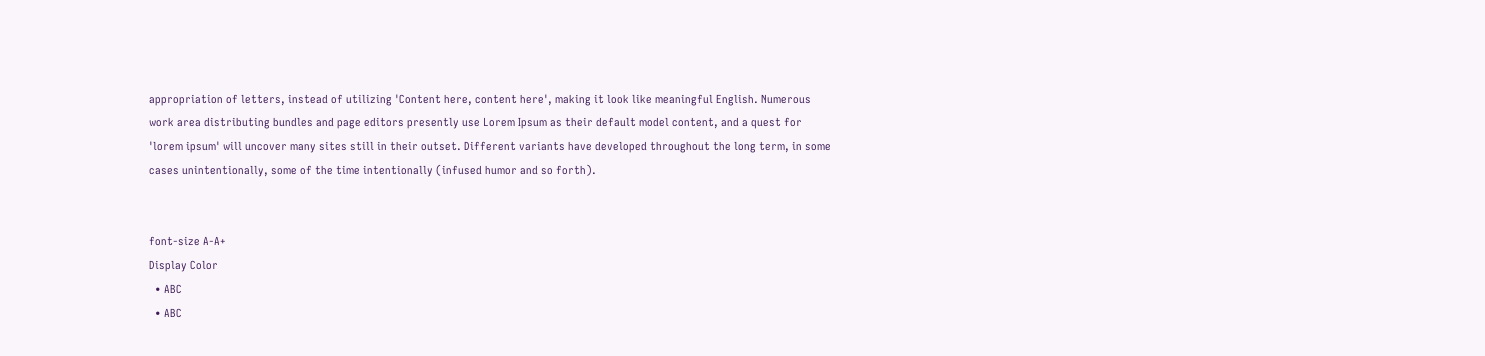appropriation of letters, instead of utilizing 'Content here, content here', making it look like meaningful English. Numerous work area distributing bundles and page editors presently use Lorem Ipsum as their default model content, and a quest for 'lorem ipsum' will uncover many sites still in their outset. Different variants have developed throughout the long term, in some cases unintentionally, some of the time intentionally (infused humor and so forth).


font-size A-A+
Display Color
  • ABC
  • ABC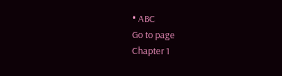• ABC
Go to page
Chapter 1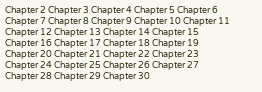Chapter 2 Chapter 3 Chapter 4 Chapter 5 Chapter 6 Chapter 7 Chapter 8 Chapter 9 Chapter 10 Chapter 11 Chapter 12 Chapter 13 Chapter 14 Chapter 15 Chapter 16 Chapter 17 Chapter 18 Chapter 19 Chapter 20 Chapter 21 Chapter 22 Chapter 23 Chapter 24 Chapter 25 Chapter 26 Chapter 27 Chapter 28 Chapter 29 Chapter 30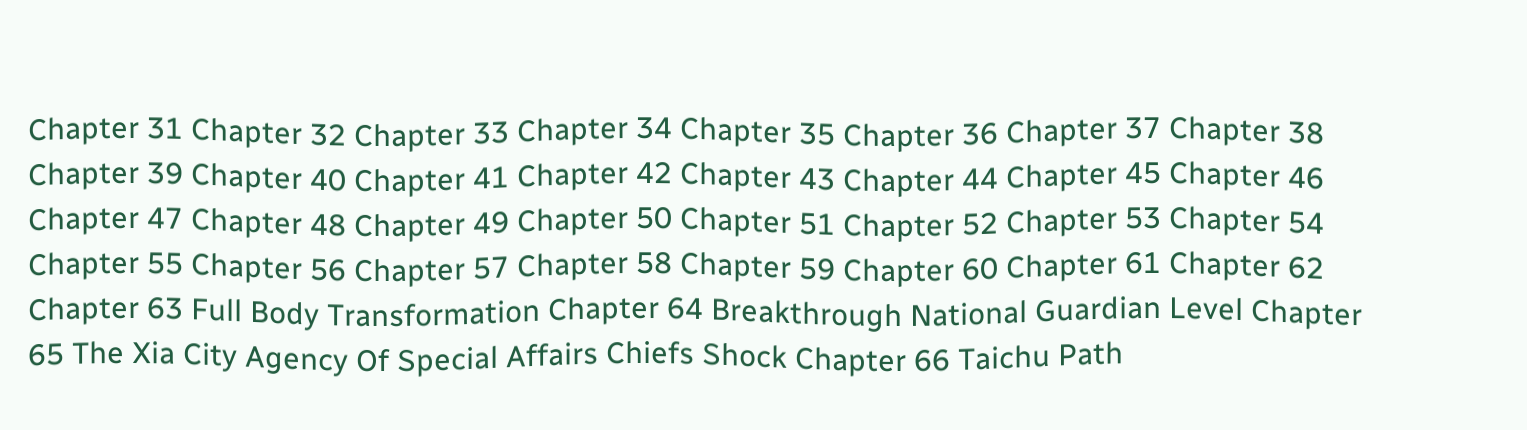Chapter 31 Chapter 32 Chapter 33 Chapter 34 Chapter 35 Chapter 36 Chapter 37 Chapter 38 Chapter 39 Chapter 40 Chapter 41 Chapter 42 Chapter 43 Chapter 44 Chapter 45 Chapter 46 Chapter 47 Chapter 48 Chapter 49 Chapter 50 Chapter 51 Chapter 52 Chapter 53 Chapter 54 Chapter 55 Chapter 56 Chapter 57 Chapter 58 Chapter 59 Chapter 60 Chapter 61 Chapter 62 Chapter 63 Full Body Transformation Chapter 64 Breakthrough National Guardian Level Chapter 65 The Xia City Agency Of Special Affairs Chiefs Shock Chapter 66 Taichu Path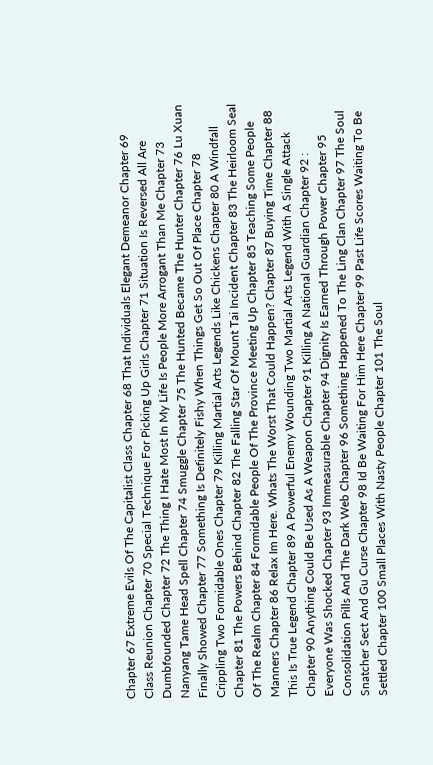Chapter 67 Extreme Evils Of The Capitalist Class Chapter 68 That Individuals Elegant Demeanor Chapter 69 Class Reunion Chapter 70 Special Technique For Picking Up Girls Chapter 71 Situation Is Reversed All Are Dumbfounded Chapter 72 The Thing I Hate Most In My Life Is People More Arrogant Than Me Chapter 73 Nanyang Tame Head Spell Chapter 74 Smuggle Chapter 75 The Hunted Became The Hunter Chapter 76 Lu Xuan Finally Showed Chapter 77 Something Is Definitely Fishy When Things Get So Out Of Place Chapter 78 Crippling Two Formidable Ones Chapter 79 Killing Martial Arts Legends Like Chickens Chapter 80 A Windfall Chapter 81 The Powers Behind Chapter 82 The Falling Star Of Mount Tai Incident Chapter 83 The Heirloom Seal Of The Realm Chapter 84 Formidable People Of The Province Meeting Up Chapter 85 Teaching Some People Manners Chapter 86 Relax Im Here. Whats The Worst That Could Happen? Chapter 87 Buying Time Chapter 88 This Is True Legend Chapter 89 A Powerful Enemy Wounding Two Martial Arts Legend With A Single Attack Chapter 90 Anything Could Be Used As A Weapon Chapter 91 Killing A National Guardian Chapter 92 : Everyone Was Shocked Chapter 93 Immeasurable Chapter 94 Dignity Is Earned Through Power Chapter 95 Consolidation Pills And The Dark Web Chapter 96 Something Happened To The Ling Clan Chapter 97 The Soul Snatcher Sect And Gu Curse Chapter 98 Id Be Waiting For Him Here Chapter 99 Past Life Scores Waiting To Be Settled Chapter 100 Small Places With Nasty People Chapter 101 The Soul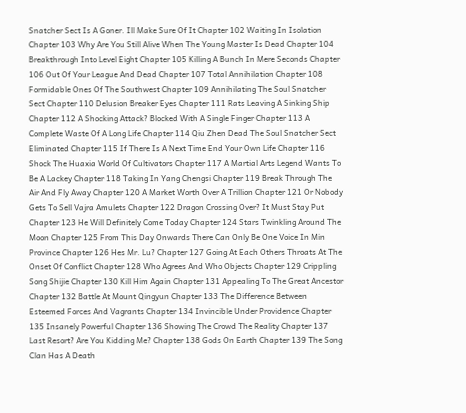Snatcher Sect Is A Goner. Ill Make Sure Of It Chapter 102 Waiting In Isolation Chapter 103 Why Are You Still Alive When The Young Master Is Dead Chapter 104 Breakthrough Into Level Eight Chapter 105 Killing A Bunch In Mere Seconds Chapter 106 Out Of Your League And Dead Chapter 107 Total Annihilation Chapter 108 Formidable Ones Of The Southwest Chapter 109 Annihilating The Soul Snatcher Sect Chapter 110 Delusion Breaker Eyes Chapter 111 Rats Leaving A Sinking Ship Chapter 112 A Shocking Attack? Blocked With A Single Finger Chapter 113 A Complete Waste Of A Long Life Chapter 114 Qiu Zhen Dead The Soul Snatcher Sect Eliminated Chapter 115 If There Is A Next Time End Your Own Life Chapter 116 Shock The Huaxia World Of Cultivators Chapter 117 A Martial Arts Legend Wants To Be A Lackey Chapter 118 Taking In Yang Chengsi Chapter 119 Break Through The Air And Fly Away Chapter 120 A Market Worth Over A Trillion Chapter 121 Or Nobody Gets To Sell Vajra Amulets Chapter 122 Dragon Crossing Over? It Must Stay Put Chapter 123 He Will Definitely Come Today Chapter 124 Stars Twinkling Around The Moon Chapter 125 From This Day Onwards There Can Only Be One Voice In Min Province Chapter 126 Hes Mr. Lu? Chapter 127 Going At Each Others Throats At The Onset Of Conflict Chapter 128 Who Agrees And Who Objects Chapter 129 Crippling Song Shijie Chapter 130 Kill Him Again Chapter 131 Appealing To The Great Ancestor Chapter 132 Battle At Mount Qingyun Chapter 133 The Difference Between Esteemed Forces And Vagrants Chapter 134 Invincible Under Providence Chapter 135 Insanely Powerful Chapter 136 Showing The Crowd The Reality Chapter 137 Last Resort? Are You Kidding Me? Chapter 138 Gods On Earth Chapter 139 The Song Clan Has A Death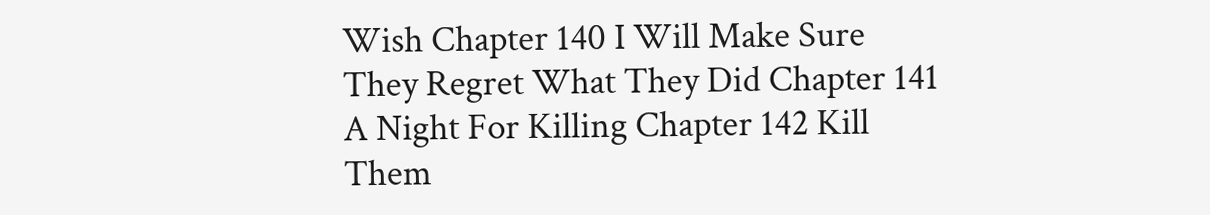Wish Chapter 140 I Will Make Sure They Regret What They Did Chapter 141 A Night For Killing Chapter 142 Kill Them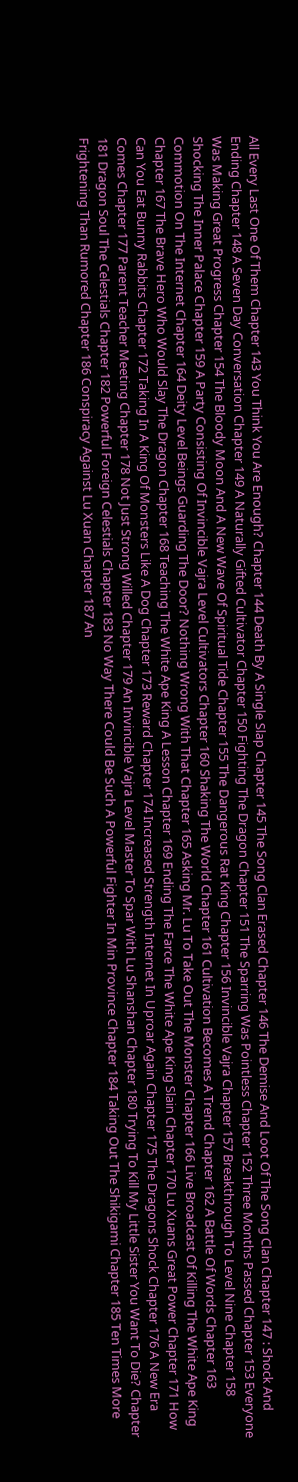All Every Last One Of Them Chapter 143 You Think You Are Enough? Chapter 144 Death By A Single Slap Chapter 145 The Song Clan Erased Chapter 146 The Demise And Loot Of The Song Clan Chapter 147 : Shock And Ending Chapter 148 A Seven Day Conversation Chapter 149 A Naturally Gifted Cultivator Chapter 150 Fighting The Dragon Chapter 151 The Sparring Was Pointless Chapter 152 Three Months Passed Chapter 153 Everyone Was Making Great Progress Chapter 154 The Bloody Moon And A New Wave Of Spiritual Tide Chapter 155 The Dangerous Rat King Chapter 156 Invincible Vajra Chapter 157 Breakthrough To Level Nine Chapter 158 Shocking The Inner Palace Chapter 159 A Party Consisting Of Invincible Vajra Level Cultivators Chapter 160 Shaking The World Chapter 161 Cultivation Becomes A Trend Chapter 162 A Battle Of Words Chapter 163 Commotion On The Internet Chapter 164 Deity Level Beings Guarding The Door? Nothing Wrong With That Chapter 165 Asking Mr. Lu To Take Out The Monster Chapter 166 Live Broadcast Of Killing The White Ape King Chapter 167 The Brave Hero Who Would Slay The Dragon Chapter 168 Teaching The White Ape King A Lesson Chapter 169 Ending The Farce The White Ape King Slain Chapter 170 Lu Xuans Great Power Chapter 171 How Can You Eat Bunny Rabbits Chapter 172 Taking In A King Of Monsters Like A Dog Chapter 173 Reward Chapter 174 Increased Strength Internet In Uproar Again Chapter 175 The Dragons Shock Chapter 176 A New Era Comes Chapter 177 Parent Teacher Meeting Chapter 178 Not Just Strong Willed Chapter 179 An Invincible Vajra Level Master To Spar With Lu Shanshan Chapter 180 Trying To Kill My Little Sister You Want To Die? Chapter 181 Dragon Soul The Celestials Chapter 182 Powerful Foreign Celestials Chapter 183 No Way There Could Be Such A Powerful Fighter In Min Province Chapter 184 Taking Out The Shikigami Chapter 185 Ten Times More Frightening Than Rumored Chapter 186 Conspiracy Against Lu Xuan Chapter 187 An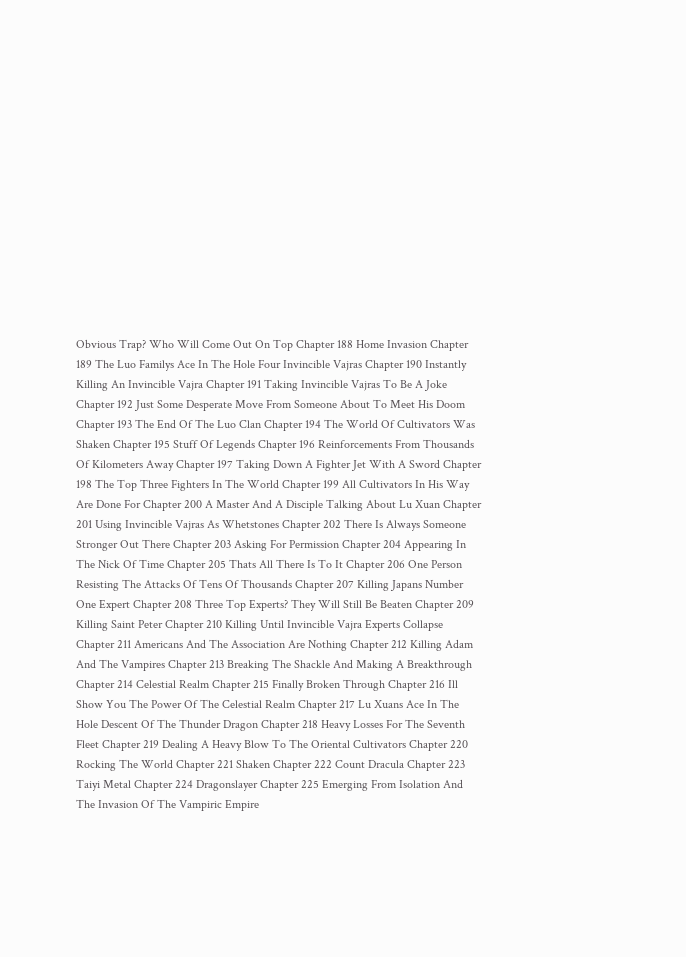Obvious Trap? Who Will Come Out On Top Chapter 188 Home Invasion Chapter 189 The Luo Familys Ace In The Hole Four Invincible Vajras Chapter 190 Instantly Killing An Invincible Vajra Chapter 191 Taking Invincible Vajras To Be A Joke Chapter 192 Just Some Desperate Move From Someone About To Meet His Doom Chapter 193 The End Of The Luo Clan Chapter 194 The World Of Cultivators Was Shaken Chapter 195 Stuff Of Legends Chapter 196 Reinforcements From Thousands Of Kilometers Away Chapter 197 Taking Down A Fighter Jet With A Sword Chapter 198 The Top Three Fighters In The World Chapter 199 All Cultivators In His Way Are Done For Chapter 200 A Master And A Disciple Talking About Lu Xuan Chapter 201 Using Invincible Vajras As Whetstones Chapter 202 There Is Always Someone Stronger Out There Chapter 203 Asking For Permission Chapter 204 Appearing In The Nick Of Time Chapter 205 Thats All There Is To It Chapter 206 One Person Resisting The Attacks Of Tens Of Thousands Chapter 207 Killing Japans Number One Expert Chapter 208 Three Top Experts? They Will Still Be Beaten Chapter 209 Killing Saint Peter Chapter 210 Killing Until Invincible Vajra Experts Collapse Chapter 211 Americans And The Association Are Nothing Chapter 212 Killing Adam And The Vampires Chapter 213 Breaking The Shackle And Making A Breakthrough Chapter 214 Celestial Realm Chapter 215 Finally Broken Through Chapter 216 Ill Show You The Power Of The Celestial Realm Chapter 217 Lu Xuans Ace In The Hole Descent Of The Thunder Dragon Chapter 218 Heavy Losses For The Seventh Fleet Chapter 219 Dealing A Heavy Blow To The Oriental Cultivators Chapter 220 Rocking The World Chapter 221 Shaken Chapter 222 Count Dracula Chapter 223 Taiyi Metal Chapter 224 Dragonslayer Chapter 225 Emerging From Isolation And The Invasion Of The Vampiric Empire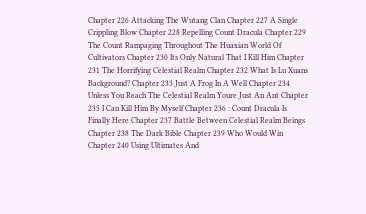Chapter 226 Attacking The Wutang Clan Chapter 227 A Single Crippling Blow Chapter 228 Repelling Count Dracula Chapter 229 The Count Rampaging Throughout The Huaxian World Of Cultivators Chapter 230 Its Only Natural That I Kill Him Chapter 231 The Horrifying Celestial Realm Chapter 232 What Is Lu Xuans Background? Chapter 233 Just A Frog In A Well Chapter 234 Unless You Reach The Celestial Realm Youre Just An Ant Chapter 235 I Can Kill Him By Myself Chapter 236 : Count Dracula Is Finally Here Chapter 237 Battle Between Celestial Realm Beings Chapter 238 The Dark Bible Chapter 239 Who Would Win Chapter 240 Using Ultimates And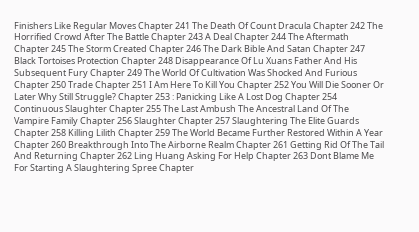Finishers Like Regular Moves Chapter 241 The Death Of Count Dracula Chapter 242 The Horrified Crowd After The Battle Chapter 243 A Deal Chapter 244 The Aftermath Chapter 245 The Storm Created Chapter 246 The Dark Bible And Satan Chapter 247 Black Tortoises Protection Chapter 248 Disappearance Of Lu Xuans Father And His Subsequent Fury Chapter 249 The World Of Cultivation Was Shocked And Furious Chapter 250 Trade Chapter 251 I Am Here To Kill You Chapter 252 You Will Die Sooner Or Later Why Still Struggle? Chapter 253 : Panicking Like A Lost Dog Chapter 254 Continuous Slaughter Chapter 255 The Last Ambush The Ancestral Land Of The Vampire Family Chapter 256 Slaughter Chapter 257 Slaughtering The Elite Guards Chapter 258 Killing Lilith Chapter 259 The World Became Further Restored Within A Year Chapter 260 Breakthrough Into The Airborne Realm Chapter 261 Getting Rid Of The Tail And Returning Chapter 262 Ling Huang Asking For Help Chapter 263 Dont Blame Me For Starting A Slaughtering Spree Chapter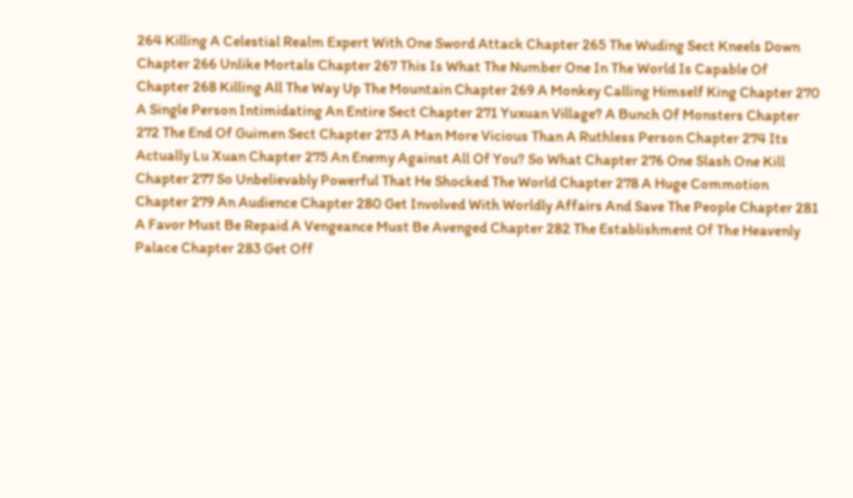264 Killing A Celestial Realm Expert With One Sword Attack Chapter 265 The Wuding Sect Kneels Down Chapter 266 Unlike Mortals Chapter 267 This Is What The Number One In The World Is Capable Of Chapter 268 Killing All The Way Up The Mountain Chapter 269 A Monkey Calling Himself King Chapter 270 A Single Person Intimidating An Entire Sect Chapter 271 Yuxuan Village? A Bunch Of Monsters Chapter 272 The End Of Guimen Sect Chapter 273 A Man More Vicious Than A Ruthless Person Chapter 274 Its Actually Lu Xuan Chapter 275 An Enemy Against All Of You? So What Chapter 276 One Slash One Kill Chapter 277 So Unbelievably Powerful That He Shocked The World Chapter 278 A Huge Commotion Chapter 279 An Audience Chapter 280 Get Involved With Worldly Affairs And Save The People Chapter 281 A Favor Must Be Repaid A Vengeance Must Be Avenged Chapter 282 The Establishment Of The Heavenly Palace Chapter 283 Get Off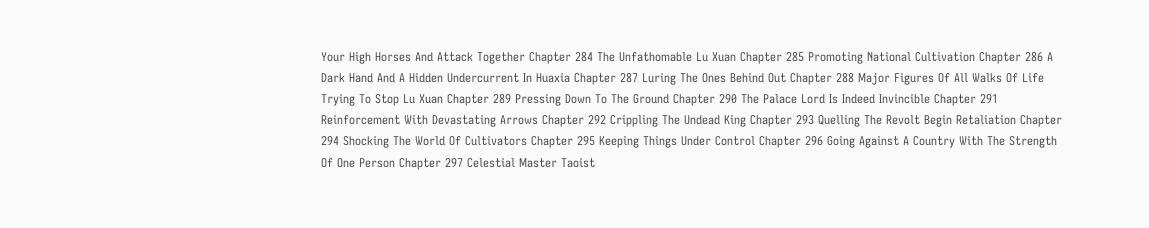Your High Horses And Attack Together Chapter 284 The Unfathomable Lu Xuan Chapter 285 Promoting National Cultivation Chapter 286 A Dark Hand And A Hidden Undercurrent In Huaxia Chapter 287 Luring The Ones Behind Out Chapter 288 Major Figures Of All Walks Of Life Trying To Stop Lu Xuan Chapter 289 Pressing Down To The Ground Chapter 290 The Palace Lord Is Indeed Invincible Chapter 291 Reinforcement With Devastating Arrows Chapter 292 Crippling The Undead King Chapter 293 Quelling The Revolt Begin Retaliation Chapter 294 Shocking The World Of Cultivators Chapter 295 Keeping Things Under Control Chapter 296 Going Against A Country With The Strength Of One Person Chapter 297 Celestial Master Taoist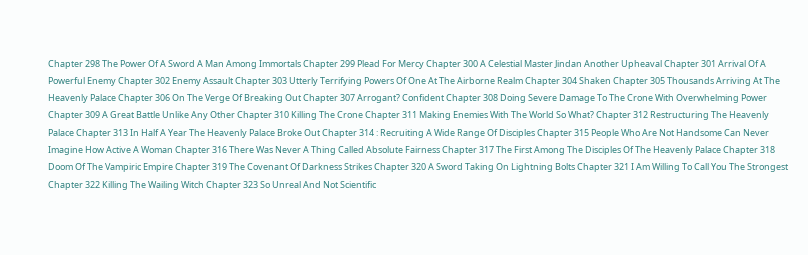Chapter 298 The Power Of A Sword A Man Among Immortals Chapter 299 Plead For Mercy Chapter 300 A Celestial Master Jindan Another Upheaval Chapter 301 Arrival Of A Powerful Enemy Chapter 302 Enemy Assault Chapter 303 Utterly Terrifying Powers Of One At The Airborne Realm Chapter 304 Shaken Chapter 305 Thousands Arriving At The Heavenly Palace Chapter 306 On The Verge Of Breaking Out Chapter 307 Arrogant? Confident Chapter 308 Doing Severe Damage To The Crone With Overwhelming Power Chapter 309 A Great Battle Unlike Any Other Chapter 310 Killing The Crone Chapter 311 Making Enemies With The World So What? Chapter 312 Restructuring The Heavenly Palace Chapter 313 In Half A Year The Heavenly Palace Broke Out Chapter 314 : Recruiting A Wide Range Of Disciples Chapter 315 People Who Are Not Handsome Can Never Imagine How Active A Woman Chapter 316 There Was Never A Thing Called Absolute Fairness Chapter 317 The First Among The Disciples Of The Heavenly Palace Chapter 318 Doom Of The Vampiric Empire Chapter 319 The Covenant Of Darkness Strikes Chapter 320 A Sword Taking On Lightning Bolts Chapter 321 I Am Willing To Call You The Strongest Chapter 322 Killing The Wailing Witch Chapter 323 So Unreal And Not Scientific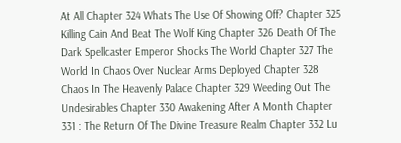At All Chapter 324 Whats The Use Of Showing Off? Chapter 325 Killing Cain And Beat The Wolf King Chapter 326 Death Of The Dark Spellcaster Emperor Shocks The World Chapter 327 The World In Chaos Over Nuclear Arms Deployed Chapter 328 Chaos In The Heavenly Palace Chapter 329 Weeding Out The Undesirables Chapter 330 Awakening After A Month Chapter 331 : The Return Of The Divine Treasure Realm Chapter 332 Lu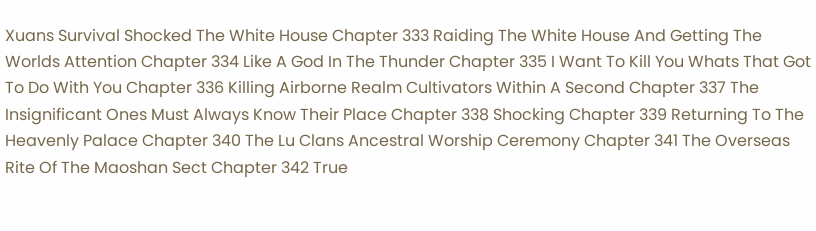Xuans Survival Shocked The White House Chapter 333 Raiding The White House And Getting The Worlds Attention Chapter 334 Like A God In The Thunder Chapter 335 I Want To Kill You Whats That Got To Do With You Chapter 336 Killing Airborne Realm Cultivators Within A Second Chapter 337 The Insignificant Ones Must Always Know Their Place Chapter 338 Shocking Chapter 339 Returning To The Heavenly Palace Chapter 340 The Lu Clans Ancestral Worship Ceremony Chapter 341 The Overseas Rite Of The Maoshan Sect Chapter 342 True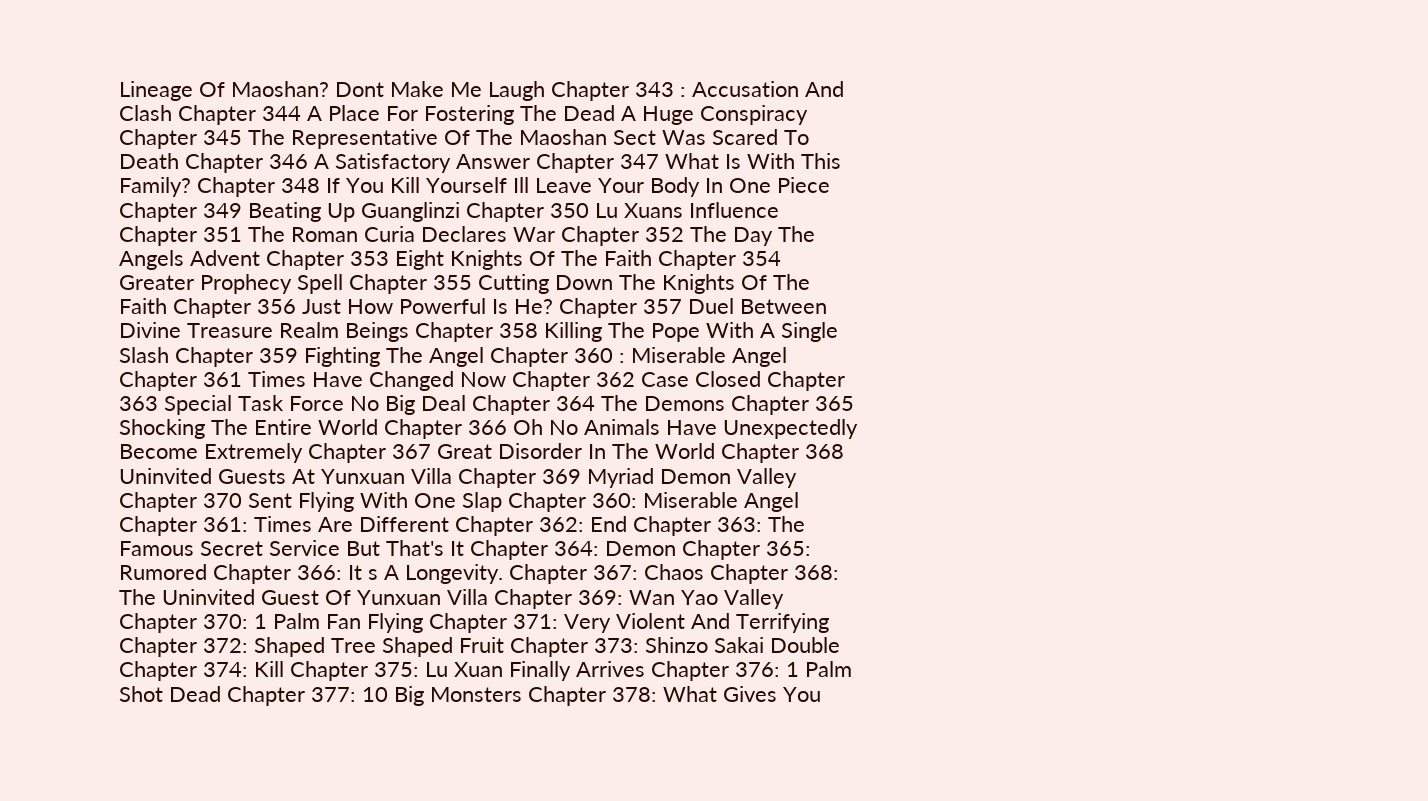Lineage Of Maoshan? Dont Make Me Laugh Chapter 343 : Accusation And Clash Chapter 344 A Place For Fostering The Dead A Huge Conspiracy Chapter 345 The Representative Of The Maoshan Sect Was Scared To Death Chapter 346 A Satisfactory Answer Chapter 347 What Is With This Family? Chapter 348 If You Kill Yourself Ill Leave Your Body In One Piece Chapter 349 Beating Up Guanglinzi Chapter 350 Lu Xuans Influence Chapter 351 The Roman Curia Declares War Chapter 352 The Day The Angels Advent Chapter 353 Eight Knights Of The Faith Chapter 354 Greater Prophecy Spell Chapter 355 Cutting Down The Knights Of The Faith Chapter 356 Just How Powerful Is He? Chapter 357 Duel Between Divine Treasure Realm Beings Chapter 358 Killing The Pope With A Single Slash Chapter 359 Fighting The Angel Chapter 360 : Miserable Angel Chapter 361 Times Have Changed Now Chapter 362 Case Closed Chapter 363 Special Task Force No Big Deal Chapter 364 The Demons Chapter 365 Shocking The Entire World Chapter 366 Oh No Animals Have Unexpectedly Become Extremely Chapter 367 Great Disorder In The World Chapter 368 Uninvited Guests At Yunxuan Villa Chapter 369 Myriad Demon Valley Chapter 370 Sent Flying With One Slap Chapter 360: Miserable Angel Chapter 361: Times Are Different Chapter 362: End Chapter 363: The Famous Secret Service But That's It Chapter 364: Demon Chapter 365: Rumored Chapter 366: It s A Longevity. Chapter 367: Chaos Chapter 368: The Uninvited Guest Of Yunxuan Villa Chapter 369: Wan Yao Valley Chapter 370: 1 Palm Fan Flying Chapter 371: Very Violent And Terrifying Chapter 372: Shaped Tree Shaped Fruit Chapter 373: Shinzo Sakai Double Chapter 374: Kill Chapter 375: Lu Xuan Finally Arrives Chapter 376: 1 Palm Shot Dead Chapter 377: 10 Big Monsters Chapter 378: What Gives You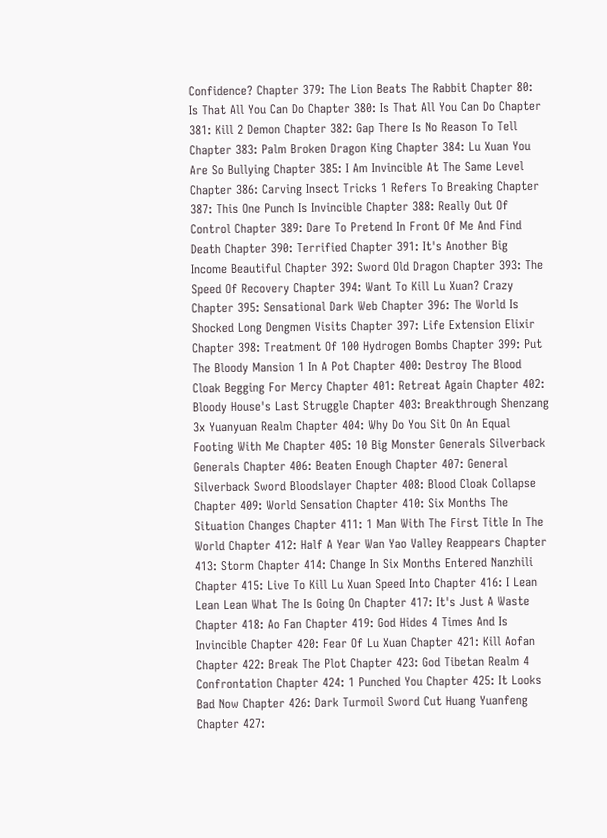Confidence? Chapter 379: The Lion Beats The Rabbit Chapter 80: Is That All You Can Do Chapter 380: Is That All You Can Do Chapter 381: Kill 2 Demon Chapter 382: Gap There Is No Reason To Tell Chapter 383: Palm Broken Dragon King Chapter 384: Lu Xuan You Are So Bullying Chapter 385: I Am Invincible At The Same Level Chapter 386: Carving Insect Tricks 1 Refers To Breaking Chapter 387: This One Punch Is Invincible Chapter 388: Really Out Of Control Chapter 389: Dare To Pretend In Front Of Me And Find Death Chapter 390: Terrified Chapter 391: It's Another Big Income Beautiful Chapter 392: Sword Old Dragon Chapter 393: The Speed Of Recovery Chapter 394: Want To Kill Lu Xuan? Crazy Chapter 395: Sensational Dark Web Chapter 396: The World Is Shocked Long Dengmen Visits Chapter 397: Life Extension Elixir Chapter 398: Treatment Of 100 Hydrogen Bombs Chapter 399: Put The Bloody Mansion 1 In A Pot Chapter 400: Destroy The Blood Cloak Begging For Mercy Chapter 401: Retreat Again Chapter 402: Bloody House's Last Struggle Chapter 403: Breakthrough Shenzang 3x Yuanyuan Realm Chapter 404: Why Do You Sit On An Equal Footing With Me Chapter 405: 10 Big Monster Generals Silverback Generals Chapter 406: Beaten Enough Chapter 407: General Silverback Sword Bloodslayer Chapter 408: Blood Cloak Collapse Chapter 409: World Sensation Chapter 410: Six Months The Situation Changes Chapter 411: 1 Man With The First Title In The World Chapter 412: Half A Year Wan Yao Valley Reappears Chapter 413: Storm Chapter 414: Change In Six Months Entered Nanzhili Chapter 415: Live To Kill Lu Xuan Speed Into Chapter 416: I Lean Lean Lean What The Is Going On Chapter 417: It's Just A Waste Chapter 418: Ao Fan Chapter 419: God Hides 4 Times And Is Invincible Chapter 420: Fear Of Lu Xuan Chapter 421: Kill Aofan Chapter 422: Break The Plot Chapter 423: God Tibetan Realm 4 Confrontation Chapter 424: 1 Punched You Chapter 425: It Looks Bad Now Chapter 426: Dark Turmoil Sword Cut Huang Yuanfeng Chapter 427: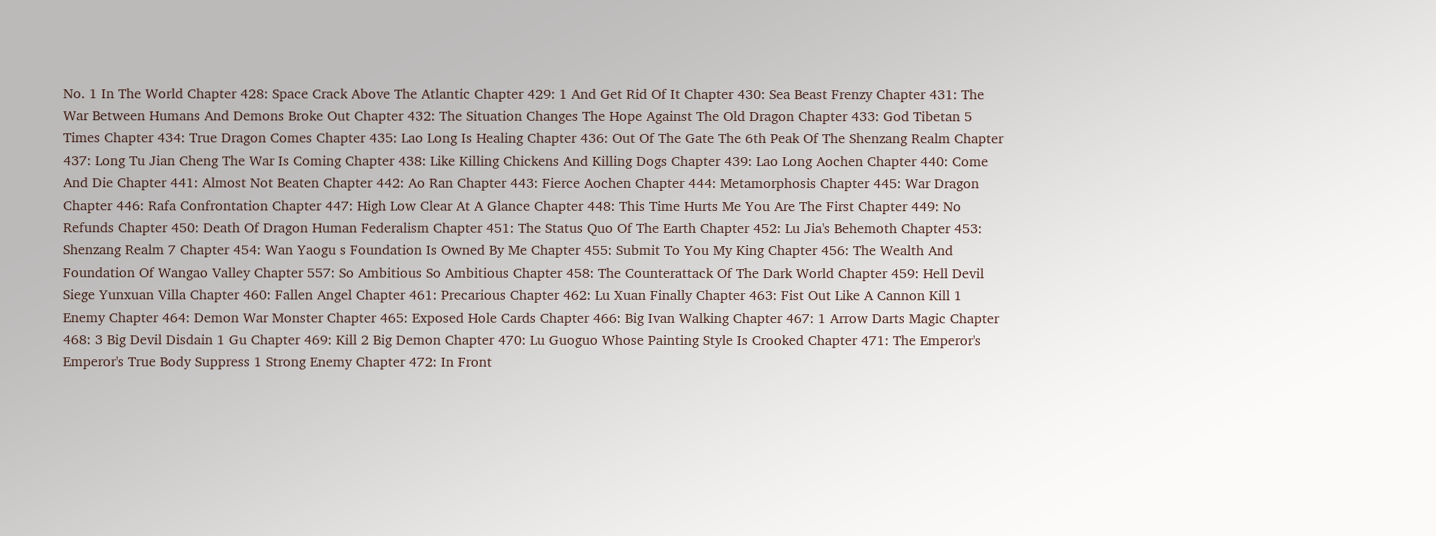No. 1 In The World Chapter 428: Space Crack Above The Atlantic Chapter 429: 1 And Get Rid Of It Chapter 430: Sea Beast Frenzy Chapter 431: The War Between Humans And Demons Broke Out Chapter 432: The Situation Changes The Hope Against The Old Dragon Chapter 433: God Tibetan 5 Times Chapter 434: True Dragon Comes Chapter 435: Lao Long Is Healing Chapter 436: Out Of The Gate The 6th Peak Of The Shenzang Realm Chapter 437: Long Tu Jian Cheng The War Is Coming Chapter 438: Like Killing Chickens And Killing Dogs Chapter 439: Lao Long Aochen Chapter 440: Come And Die Chapter 441: Almost Not Beaten Chapter 442: Ao Ran Chapter 443: Fierce Aochen Chapter 444: Metamorphosis Chapter 445: War Dragon Chapter 446: Rafa Confrontation Chapter 447: High Low Clear At A Glance Chapter 448: This Time Hurts Me You Are The First Chapter 449: No Refunds Chapter 450: Death Of Dragon Human Federalism Chapter 451: The Status Quo Of The Earth Chapter 452: Lu Jia's Behemoth Chapter 453: Shenzang Realm 7 Chapter 454: Wan Yaogu s Foundation Is Owned By Me Chapter 455: Submit To You My King Chapter 456: The Wealth And Foundation Of Wangao Valley Chapter 557: So Ambitious So Ambitious Chapter 458: The Counterattack Of The Dark World Chapter 459: Hell Devil Siege Yunxuan Villa Chapter 460: Fallen Angel Chapter 461: Precarious Chapter 462: Lu Xuan Finally Chapter 463: Fist Out Like A Cannon Kill 1 Enemy Chapter 464: Demon War Monster Chapter 465: Exposed Hole Cards Chapter 466: Big Ivan Walking Chapter 467: 1 Arrow Darts Magic Chapter 468: 3 Big Devil Disdain 1 Gu Chapter 469: Kill 2 Big Demon Chapter 470: Lu Guoguo Whose Painting Style Is Crooked Chapter 471: The Emperor's Emperor's True Body Suppress 1 Strong Enemy Chapter 472: In Front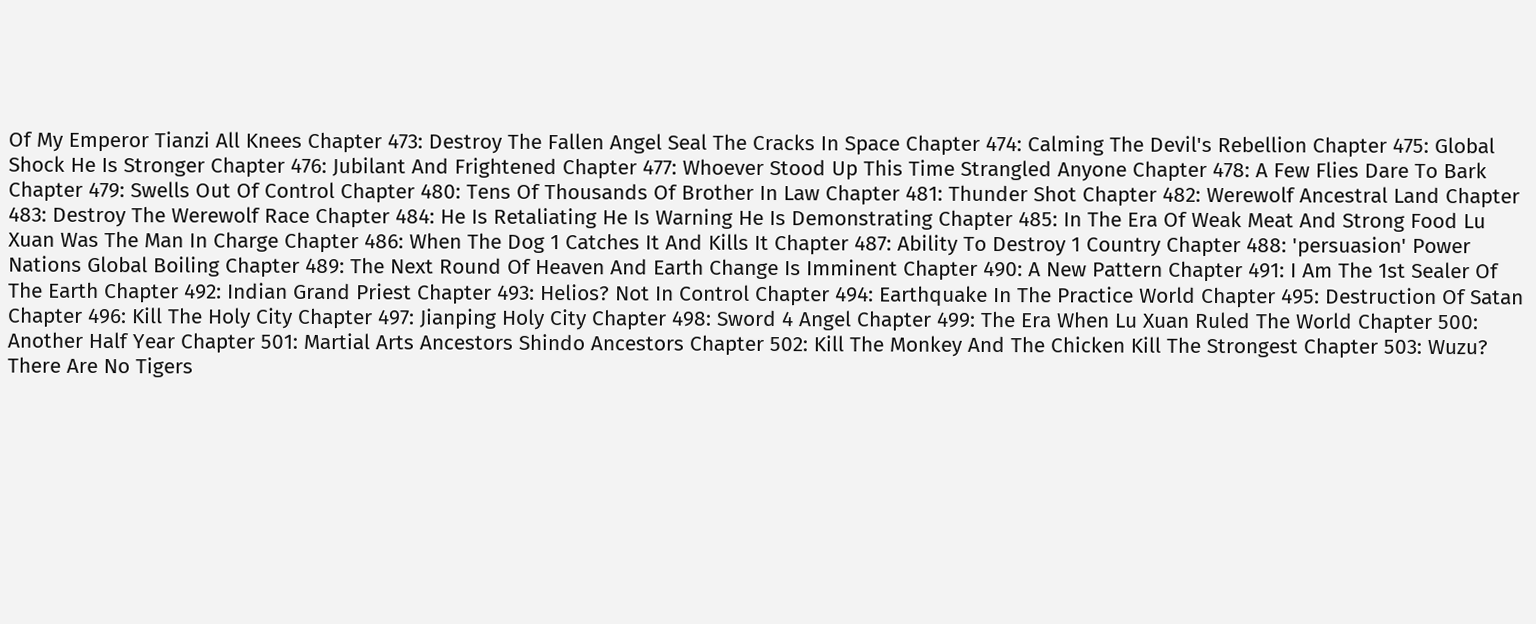Of My Emperor Tianzi All Knees Chapter 473: Destroy The Fallen Angel Seal The Cracks In Space Chapter 474: Calming The Devil's Rebellion Chapter 475: Global Shock He Is Stronger Chapter 476: Jubilant And Frightened Chapter 477: Whoever Stood Up This Time Strangled Anyone Chapter 478: A Few Flies Dare To Bark Chapter 479: Swells Out Of Control Chapter 480: Tens Of Thousands Of Brother In Law Chapter 481: Thunder Shot Chapter 482: Werewolf Ancestral Land Chapter 483: Destroy The Werewolf Race Chapter 484: He Is Retaliating He Is Warning He Is Demonstrating Chapter 485: In The Era Of Weak Meat And Strong Food Lu Xuan Was The Man In Charge Chapter 486: When The Dog 1 Catches It And Kills It Chapter 487: Ability To Destroy 1 Country Chapter 488: 'persuasion' Power Nations Global Boiling Chapter 489: The Next Round Of Heaven And Earth Change Is Imminent Chapter 490: A New Pattern Chapter 491: I Am The 1st Sealer Of The Earth Chapter 492: Indian Grand Priest Chapter 493: Helios? Not In Control Chapter 494: Earthquake In The Practice World Chapter 495: Destruction Of Satan Chapter 496: Kill The Holy City Chapter 497: Jianping Holy City Chapter 498: Sword 4 Angel Chapter 499: The Era When Lu Xuan Ruled The World Chapter 500: Another Half Year Chapter 501: Martial Arts Ancestors Shindo Ancestors Chapter 502: Kill The Monkey And The Chicken Kill The Strongest Chapter 503: Wuzu? There Are No Tigers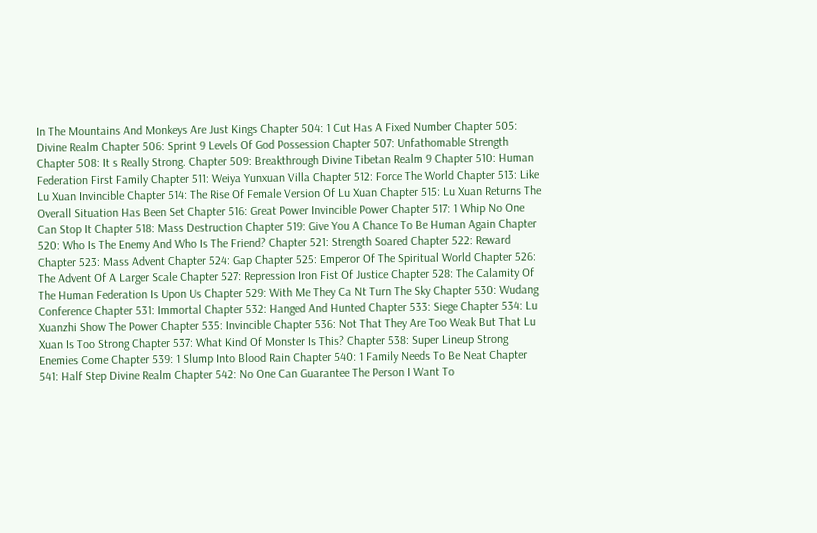In The Mountains And Monkeys Are Just Kings Chapter 504: 1 Cut Has A Fixed Number Chapter 505: Divine Realm Chapter 506: Sprint 9 Levels Of God Possession Chapter 507: Unfathomable Strength Chapter 508: It s Really Strong. Chapter 509: Breakthrough Divine Tibetan Realm 9 Chapter 510: Human Federation First Family Chapter 511: Weiya Yunxuan Villa Chapter 512: Force The World Chapter 513: Like Lu Xuan Invincible Chapter 514: The Rise Of Female Version Of Lu Xuan Chapter 515: Lu Xuan Returns The Overall Situation Has Been Set Chapter 516: Great Power Invincible Power Chapter 517: 1 Whip No One Can Stop It Chapter 518: Mass Destruction Chapter 519: Give You A Chance To Be Human Again Chapter 520: Who Is The Enemy And Who Is The Friend? Chapter 521: Strength Soared Chapter 522: Reward Chapter 523: Mass Advent Chapter 524: Gap Chapter 525: Emperor Of The Spiritual World Chapter 526: The Advent Of A Larger Scale Chapter 527: Repression Iron Fist Of Justice Chapter 528: The Calamity Of The Human Federation Is Upon Us Chapter 529: With Me They Ca Nt Turn The Sky Chapter 530: Wudang Conference Chapter 531: Immortal Chapter 532: Hanged And Hunted Chapter 533: Siege Chapter 534: Lu Xuanzhi Show The Power Chapter 535: Invincible Chapter 536: Not That They Are Too Weak But That Lu Xuan Is Too Strong Chapter 537: What Kind Of Monster Is This? Chapter 538: Super Lineup Strong Enemies Come Chapter 539: 1 Slump Into Blood Rain Chapter 540: 1 Family Needs To Be Neat Chapter 541: Half Step Divine Realm Chapter 542: No One Can Guarantee The Person I Want To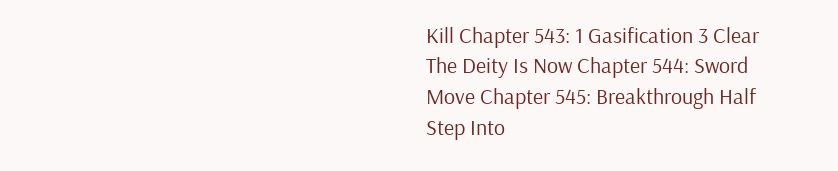Kill Chapter 543: 1 Gasification 3 Clear The Deity Is Now Chapter 544: Sword Move Chapter 545: Breakthrough Half Step Into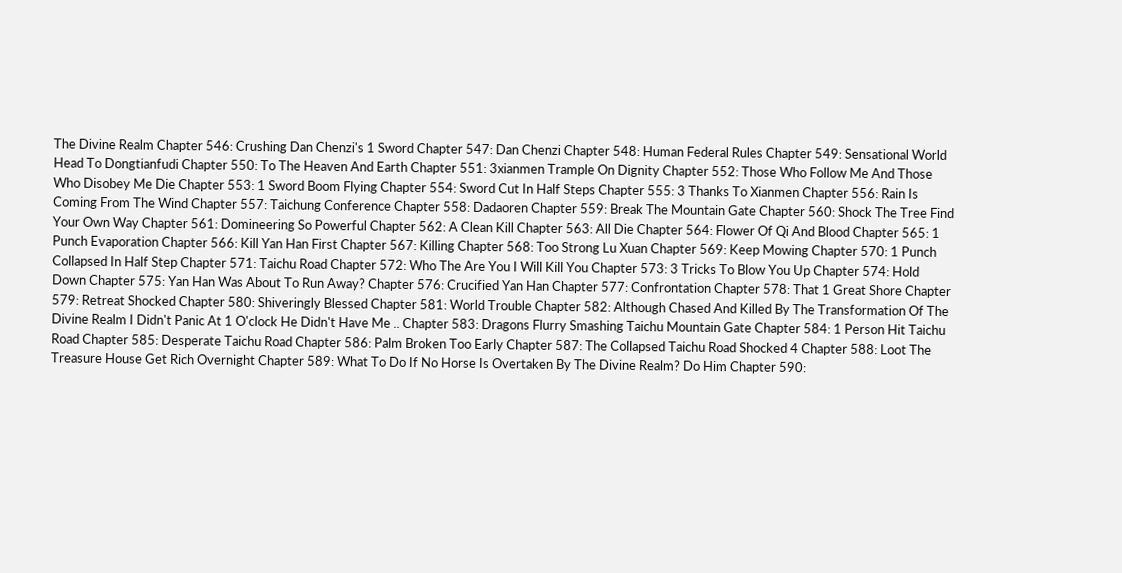The Divine Realm Chapter 546: Crushing Dan Chenzi's 1 Sword Chapter 547: Dan Chenzi Chapter 548: Human Federal Rules Chapter 549: Sensational World Head To Dongtianfudi Chapter 550: To The Heaven And Earth Chapter 551: 3xianmen Trample On Dignity Chapter 552: Those Who Follow Me And Those Who Disobey Me Die Chapter 553: 1 Sword Boom Flying Chapter 554: Sword Cut In Half Steps Chapter 555: 3 Thanks To Xianmen Chapter 556: Rain Is Coming From The Wind Chapter 557: Taichung Conference Chapter 558: Dadaoren Chapter 559: Break The Mountain Gate Chapter 560: Shock The Tree Find Your Own Way Chapter 561: Domineering So Powerful Chapter 562: A Clean Kill Chapter 563: All Die Chapter 564: Flower Of Qi And Blood Chapter 565: 1 Punch Evaporation Chapter 566: Kill Yan Han First Chapter 567: Killing Chapter 568: Too Strong Lu Xuan Chapter 569: Keep Mowing Chapter 570: 1 Punch Collapsed In Half Step Chapter 571: Taichu Road Chapter 572: Who The Are You I Will Kill You Chapter 573: 3 Tricks To Blow You Up Chapter 574: Hold Down Chapter 575: Yan Han Was About To Run Away? Chapter 576: Crucified Yan Han Chapter 577: Confrontation Chapter 578: That 1 Great Shore Chapter 579: Retreat Shocked Chapter 580: Shiveringly Blessed Chapter 581: World Trouble Chapter 582: Although Chased And Killed By The Transformation Of The Divine Realm I Didn't Panic At 1 O'clock He Didn't Have Me .. Chapter 583: Dragons Flurry Smashing Taichu Mountain Gate Chapter 584: 1 Person Hit Taichu Road Chapter 585: Desperate Taichu Road Chapter 586: Palm Broken Too Early Chapter 587: The Collapsed Taichu Road Shocked 4 Chapter 588: Loot The Treasure House Get Rich Overnight Chapter 589: What To Do If No Horse Is Overtaken By The Divine Realm? Do Him Chapter 590: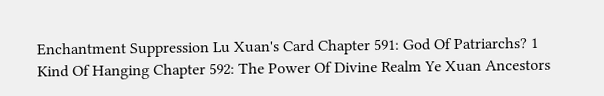Enchantment Suppression Lu Xuan's Card Chapter 591: God Of Patriarchs? 1 Kind Of Hanging Chapter 592: The Power Of Divine Realm Ye Xuan Ancestors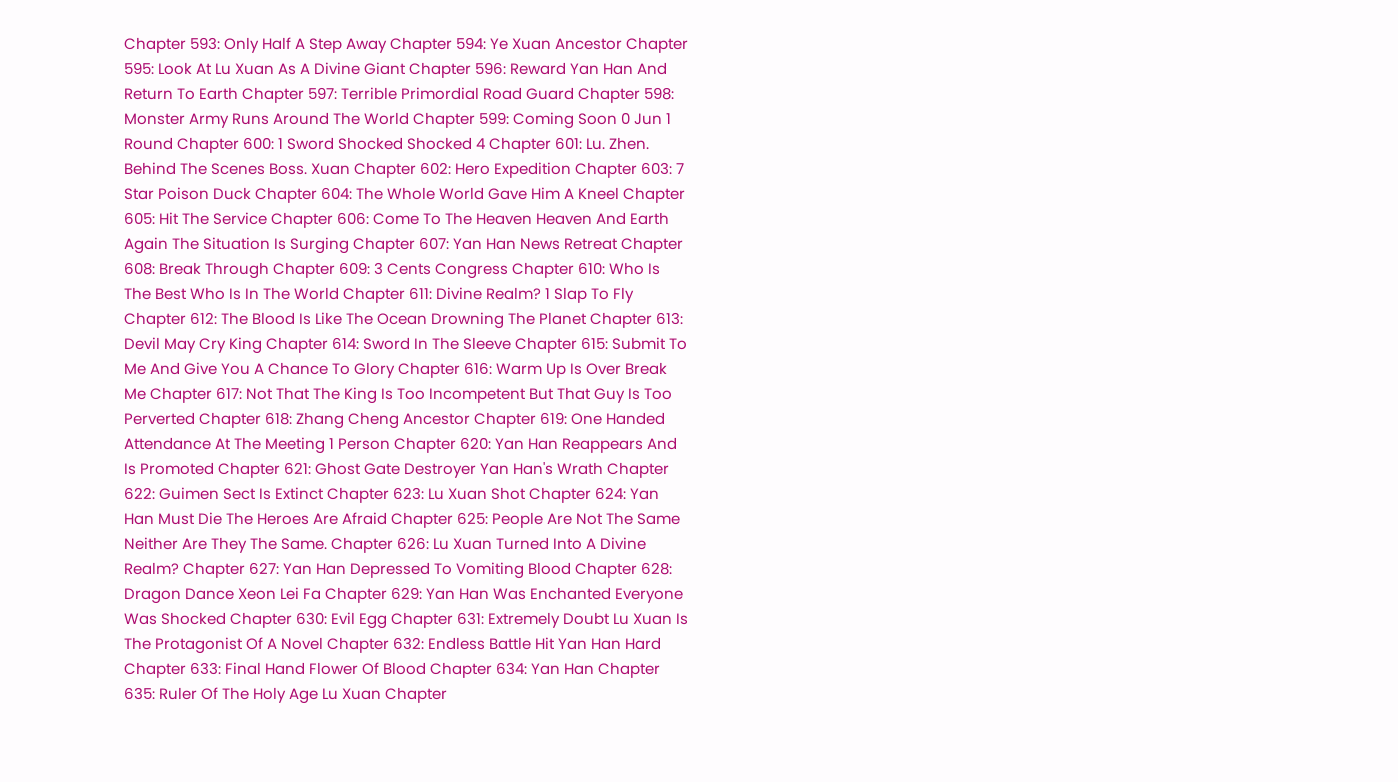Chapter 593: Only Half A Step Away Chapter 594: Ye Xuan Ancestor Chapter 595: Look At Lu Xuan As A Divine Giant Chapter 596: Reward Yan Han And Return To Earth Chapter 597: Terrible Primordial Road Guard Chapter 598: Monster Army Runs Around The World Chapter 599: Coming Soon 0 Jun 1 Round Chapter 600: 1 Sword Shocked Shocked 4 Chapter 601: Lu. Zhen. Behind The Scenes Boss. Xuan Chapter 602: Hero Expedition Chapter 603: 7 Star Poison Duck Chapter 604: The Whole World Gave Him A Kneel Chapter 605: Hit The Service Chapter 606: Come To The Heaven Heaven And Earth Again The Situation Is Surging Chapter 607: Yan Han News Retreat Chapter 608: Break Through Chapter 609: 3 Cents Congress Chapter 610: Who Is The Best Who Is In The World Chapter 611: Divine Realm? 1 Slap To Fly Chapter 612: The Blood Is Like The Ocean Drowning The Planet Chapter 613: Devil May Cry King Chapter 614: Sword In The Sleeve Chapter 615: Submit To Me And Give You A Chance To Glory Chapter 616: Warm Up Is Over Break Me Chapter 617: Not That The King Is Too Incompetent But That Guy Is Too Perverted Chapter 618: Zhang Cheng Ancestor Chapter 619: One Handed Attendance At The Meeting 1 Person Chapter 620: Yan Han Reappears And Is Promoted Chapter 621: Ghost Gate Destroyer Yan Han's Wrath Chapter 622: Guimen Sect Is Extinct Chapter 623: Lu Xuan Shot Chapter 624: Yan Han Must Die The Heroes Are Afraid Chapter 625: People Are Not The Same Neither Are They The Same. Chapter 626: Lu Xuan Turned Into A Divine Realm? Chapter 627: Yan Han Depressed To Vomiting Blood Chapter 628: Dragon Dance Xeon Lei Fa Chapter 629: Yan Han Was Enchanted Everyone Was Shocked Chapter 630: Evil Egg Chapter 631: Extremely Doubt Lu Xuan Is The Protagonist Of A Novel Chapter 632: Endless Battle Hit Yan Han Hard Chapter 633: Final Hand Flower Of Blood Chapter 634: Yan Han Chapter 635: Ruler Of The Holy Age Lu Xuan Chapter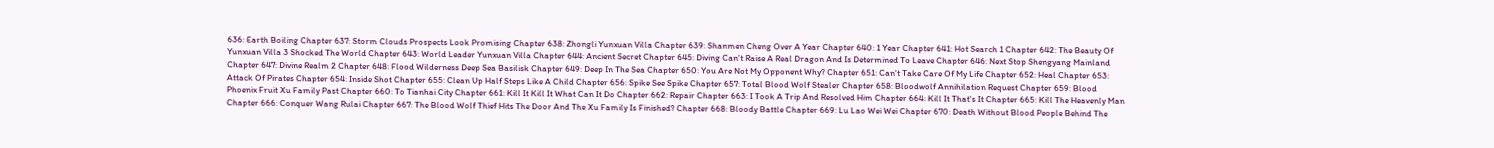636: Earth Boiling Chapter 637: Storm Clouds Prospects Look Promising Chapter 638: Zhongli Yunxuan Villa Chapter 639: Shanmen Cheng Over A Year Chapter 640: 1 Year Chapter 641: Hot Search 1 Chapter 642: The Beauty Of Yunxuan Villa 3 Shocked The World Chapter 643: World Leader Yunxuan Villa Chapter 644: Ancient Secret Chapter 645: Diving Can't Raise A Real Dragon And Is Determined To Leave Chapter 646: Next Stop Shengyang Mainland Chapter 647: Divine Realm 2 Chapter 648: Flood Wilderness Deep Sea Basilisk Chapter 649: Deep In The Sea Chapter 650: You Are Not My Opponent Why? Chapter 651: Can't Take Care Of My Life Chapter 652: Heal Chapter 653: Attack Of Pirates Chapter 654: Inside Shot Chapter 655: Clean Up Half Steps Like A Child Chapter 656: Spike See Spike Chapter 657: Total Blood Wolf Stealer Chapter 658: Bloodwolf Annihilation Request Chapter 659: Blood Phoenix Fruit Xu Family Past Chapter 660: To Tianhai City Chapter 661: Kill It Kill It What Can It Do Chapter 662: Repair Chapter 663: I Took A Trip And Resolved Him Chapter 664: Kill It That's It Chapter 665: Kill The Heavenly Man Chapter 666: Conquer Wang Rulai Chapter 667: The Blood Wolf Thief Hits The Door And The Xu Family Is Finished? Chapter 668: Bloody Battle Chapter 669: Lu Lao Wei Wei Chapter 670: Death Without Blood People Behind The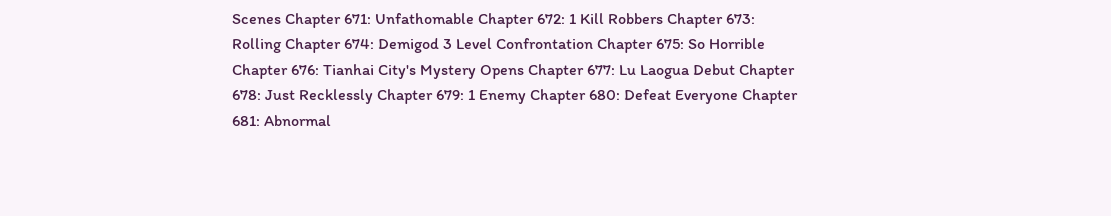Scenes Chapter 671: Unfathomable Chapter 672: 1 Kill Robbers Chapter 673: Rolling Chapter 674: Demigod 3 Level Confrontation Chapter 675: So Horrible Chapter 676: Tianhai City's Mystery Opens Chapter 677: Lu Laogua Debut Chapter 678: Just Recklessly Chapter 679: 1 Enemy Chapter 680: Defeat Everyone Chapter 681: Abnormal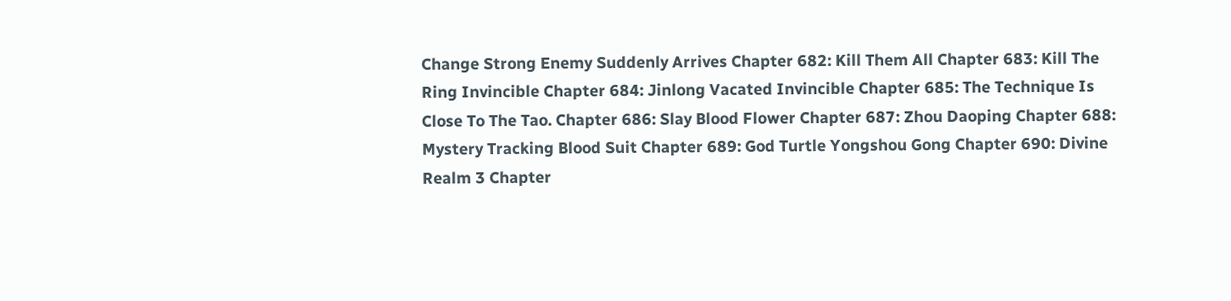Change Strong Enemy Suddenly Arrives Chapter 682: Kill Them All Chapter 683: Kill The Ring Invincible Chapter 684: Jinlong Vacated Invincible Chapter 685: The Technique Is Close To The Tao. Chapter 686: Slay Blood Flower Chapter 687: Zhou Daoping Chapter 688: Mystery Tracking Blood Suit Chapter 689: God Turtle Yongshou Gong Chapter 690: Divine Realm 3 Chapter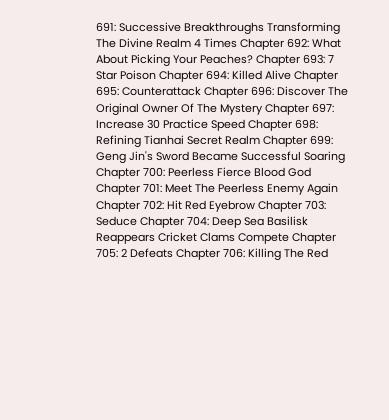691: Successive Breakthroughs Transforming The Divine Realm 4 Times Chapter 692: What About Picking Your Peaches? Chapter 693: 7 Star Poison Chapter 694: Killed Alive Chapter 695: Counterattack Chapter 696: Discover The Original Owner Of The Mystery Chapter 697: Increase 30 Practice Speed Chapter 698: Refining Tianhai Secret Realm Chapter 699: Geng Jin's Sword Became Successful Soaring Chapter 700: Peerless Fierce Blood God Chapter 701: Meet The Peerless Enemy Again Chapter 702: Hit Red Eyebrow Chapter 703: Seduce Chapter 704: Deep Sea Basilisk Reappears Cricket Clams Compete Chapter 705: 2 Defeats Chapter 706: Killing The Red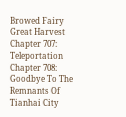Browed Fairy Great Harvest Chapter 707: Teleportation Chapter 708: Goodbye To The Remnants Of Tianhai City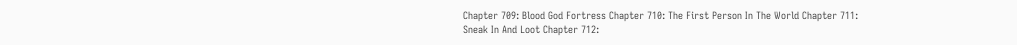Chapter 709: Blood God Fortress Chapter 710: The First Person In The World Chapter 711: Sneak In And Loot Chapter 712: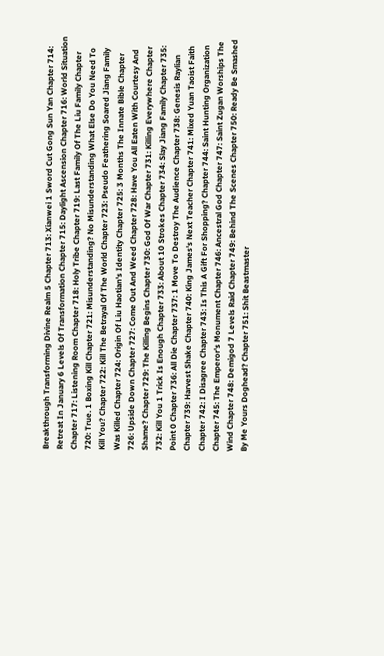Breakthrough Transforming Divine Realm 5 Chapter 713: Xianwei 1 Sword Cut Gong Sun Yan Chapter 714: Retreat In January 6 Levels Of Transformation Chapter 715: Daylight Ascension Chapter 716: World Situation Chapter 717: Listening Room Chapter 718: Holy Tribe Chapter 719: Last Family Of The Liu Family Chapter 720: True. 1 Boxing Kill Chapter 721: Misunderstanding? No Misunderstanding What Else Do You Need To Kill You? Chapter 722: Kill The Betrayal Of The World Chapter 723: Pseudo Feathering Soared Jiang Family Was Killed Chapter 724: Origin Of Liu Haotian's Identity Chapter 725: 3 Months The Innate Bible Chapter 726: Upside Down Chapter 727: Come Out And Weed Chapter 728: Have You All Eaten With Courtesy And Shame? Chapter 729: The Killing Begins Chapter 730: God Of War Chapter 731: Killing Everywhere Chapter 732: Kill You 1 Trick Is Enough Chapter 733: About 10 Strokes Chapter 734: Slay Jiang Family Chapter 735: Point 0 Chapter 736: All Die Chapter 737: 1 Move To Destroy The Audience Chapter 738: Genesis Raylian Chapter 739: Harvest Shake Chapter 740: King James's Next Teacher Chapter 741: Mixed Yuan Taoist Faith Chapter 742: I Disagree Chapter 743: Is This A Gift For Shopping? Chapter 744: Saint Hunting Organization Chapter 745: The Emperor's Monument Chapter 746: Ancestral God Chapter 747: Saint Zugan Worships The Wind Chapter 748: Demigod 7 Levels Raid Chapter 749: Behind The Scenes Chapter 750: Ready Be Smashed By Me Yours Doghead? Chapter 751: Shit Beastmaster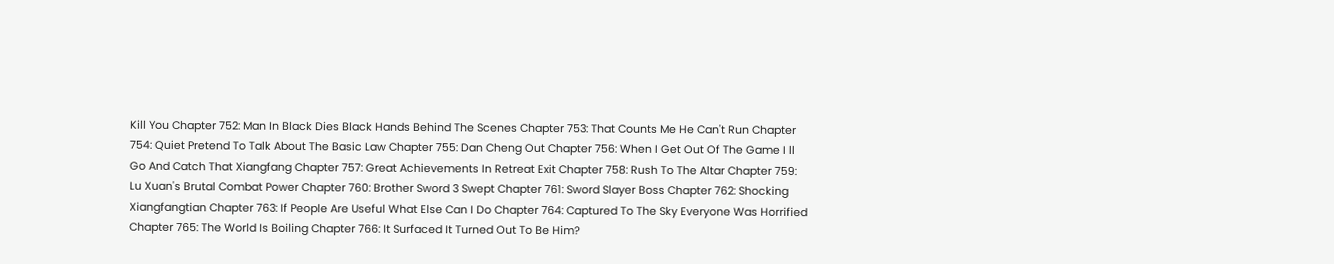Kill You Chapter 752: Man In Black Dies Black Hands Behind The Scenes Chapter 753: That Counts Me He Can't Run Chapter 754: Quiet Pretend To Talk About The Basic Law Chapter 755: Dan Cheng Out Chapter 756: When I Get Out Of The Game I ll Go And Catch That Xiangfang Chapter 757: Great Achievements In Retreat Exit Chapter 758: Rush To The Altar Chapter 759: Lu Xuan's Brutal Combat Power Chapter 760: Brother Sword 3 Swept Chapter 761: Sword Slayer Boss Chapter 762: Shocking Xiangfangtian Chapter 763: If People Are Useful What Else Can I Do Chapter 764: Captured To The Sky Everyone Was Horrified Chapter 765: The World Is Boiling Chapter 766: It Surfaced It Turned Out To Be Him?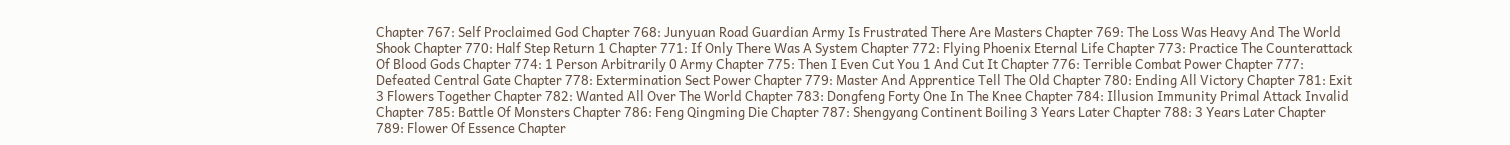Chapter 767: Self Proclaimed God Chapter 768: Junyuan Road Guardian Army Is Frustrated There Are Masters Chapter 769: The Loss Was Heavy And The World Shook Chapter 770: Half Step Return 1 Chapter 771: If Only There Was A System Chapter 772: Flying Phoenix Eternal Life Chapter 773: Practice The Counterattack Of Blood Gods Chapter 774: 1 Person Arbitrarily 0 Army Chapter 775: Then I Even Cut You 1 And Cut It Chapter 776: Terrible Combat Power Chapter 777: Defeated Central Gate Chapter 778: Extermination Sect Power Chapter 779: Master And Apprentice Tell The Old Chapter 780: Ending All Victory Chapter 781: Exit 3 Flowers Together Chapter 782: Wanted All Over The World Chapter 783: Dongfeng Forty One In The Knee Chapter 784: Illusion Immunity Primal Attack Invalid Chapter 785: Battle Of Monsters Chapter 786: Feng Qingming Die Chapter 787: Shengyang Continent Boiling 3 Years Later Chapter 788: 3 Years Later Chapter 789: Flower Of Essence Chapter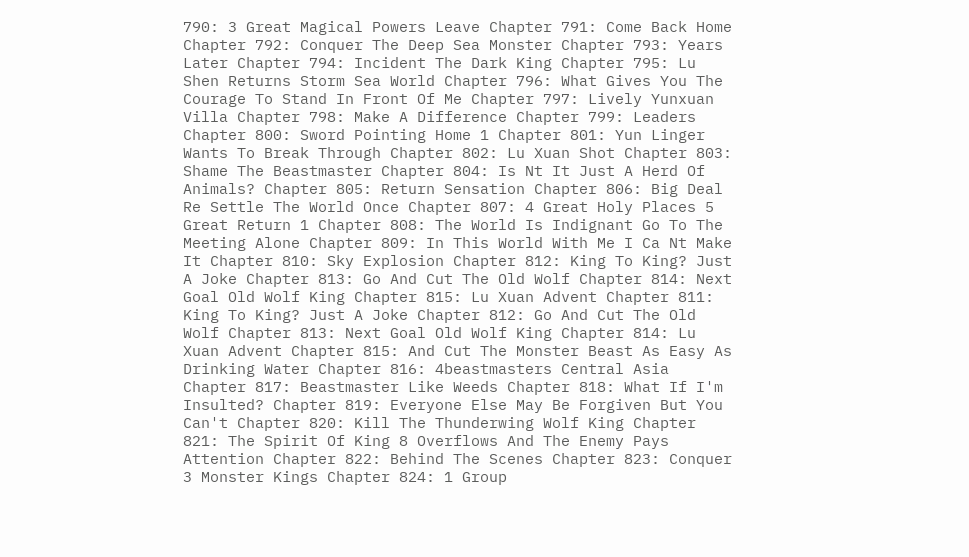790: 3 Great Magical Powers Leave Chapter 791: Come Back Home Chapter 792: Conquer The Deep Sea Monster Chapter 793: Years Later Chapter 794: Incident The Dark King Chapter 795: Lu Shen Returns Storm Sea World Chapter 796: What Gives You The Courage To Stand In Front Of Me Chapter 797: Lively Yunxuan Villa Chapter 798: Make A Difference Chapter 799: Leaders Chapter 800: Sword Pointing Home 1 Chapter 801: Yun Linger Wants To Break Through Chapter 802: Lu Xuan Shot Chapter 803: Shame The Beastmaster Chapter 804: Is Nt It Just A Herd Of Animals? Chapter 805: Return Sensation Chapter 806: Big Deal Re Settle The World Once Chapter 807: 4 Great Holy Places 5 Great Return 1 Chapter 808: The World Is Indignant Go To The Meeting Alone Chapter 809: In This World With Me I Ca Nt Make It Chapter 810: Sky Explosion Chapter 812: King To King? Just A Joke Chapter 813: Go And Cut The Old Wolf Chapter 814: Next Goal Old Wolf King Chapter 815: Lu Xuan Advent Chapter 811: King To King? Just A Joke Chapter 812: Go And Cut The Old Wolf Chapter 813: Next Goal Old Wolf King Chapter 814: Lu Xuan Advent Chapter 815: And Cut The Monster Beast As Easy As Drinking Water Chapter 816: 4beastmasters Central Asia Chapter 817: Beastmaster Like Weeds Chapter 818: What If I'm Insulted? Chapter 819: Everyone Else May Be Forgiven But You Can't Chapter 820: Kill The Thunderwing Wolf King Chapter 821: The Spirit Of King 8 Overflows And The Enemy Pays Attention Chapter 822: Behind The Scenes Chapter 823: Conquer 3 Monster Kings Chapter 824: 1 Group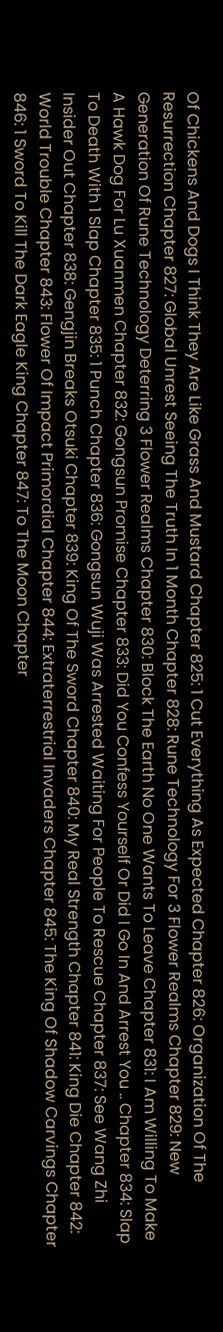Of Chickens And Dogs I Think They Are Like Grass And Mustard Chapter 825: 1 Cut Everything As Expected Chapter 826: Organization Of The Resurrection Chapter 827: Global Unrest Seeing The Truth In 1 Month Chapter 828: Rune Technology For 3 Flower Realms Chapter 829: New Generation Of Rune Technology Deterring 3 Flower Realms Chapter 830: Block The Earth No One Wants To Leave Chapter 831: I Am Willing To Make A Hawk Dog For Lu Xuanmen Chapter 832: Gongsun Promise Chapter 833: Did You Confess Yourself Or Did I Go In And Arrest You .. Chapter 834: Slap To Death With 1 Slap Chapter 835: 1 Punch Chapter 836: Gongsun Wuji Was Arrested Waiting For People To Rescue Chapter 837: See Wang Zhi Insider Out Chapter 838: Gengjin Breaks Otsuki Chapter 839: King Of The Sword Chapter 840: My Real Strength Chapter 841: King Die Chapter 842: World Trouble Chapter 843: Flower Of Impact Primordial Chapter 844: Extraterrestrial Invaders Chapter 845: The King Of Shadow Carvings Chapter 846: 1 Sword To Kill The Dark Eagle King Chapter 847: To The Moon Chapter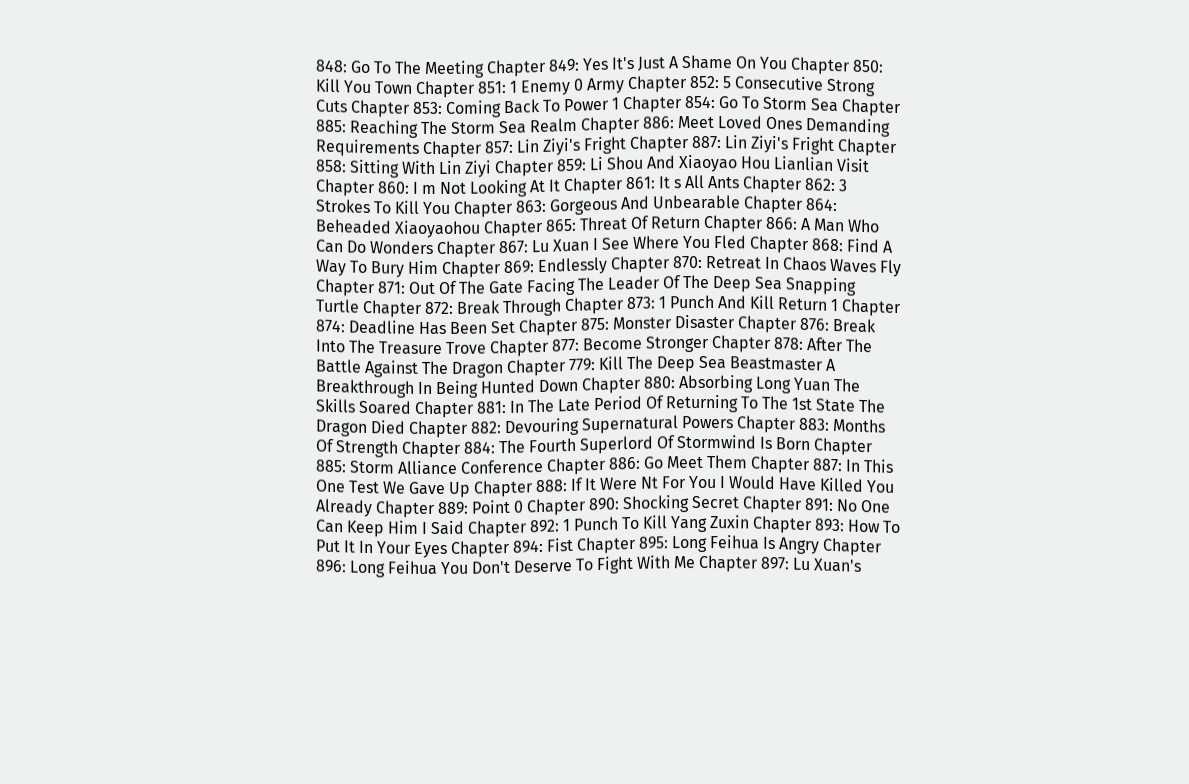848: Go To The Meeting Chapter 849: Yes It's Just A Shame On You Chapter 850: Kill You Town Chapter 851: 1 Enemy 0 Army Chapter 852: 5 Consecutive Strong Cuts Chapter 853: Coming Back To Power 1 Chapter 854: Go To Storm Sea Chapter 885: Reaching The Storm Sea Realm Chapter 886: Meet Loved Ones Demanding Requirements Chapter 857: Lin Ziyi's Fright Chapter 887: Lin Ziyi's Fright Chapter 858: Sitting With Lin Ziyi Chapter 859: Li Shou And Xiaoyao Hou Lianlian Visit Chapter 860: I m Not Looking At It Chapter 861: It s All Ants Chapter 862: 3 Strokes To Kill You Chapter 863: Gorgeous And Unbearable Chapter 864: Beheaded Xiaoyaohou Chapter 865: Threat Of Return Chapter 866: A Man Who Can Do Wonders Chapter 867: Lu Xuan I See Where You Fled Chapter 868: Find A Way To Bury Him Chapter 869: Endlessly Chapter 870: Retreat In Chaos Waves Fly Chapter 871: Out Of The Gate Facing The Leader Of The Deep Sea Snapping Turtle Chapter 872: Break Through Chapter 873: 1 Punch And Kill Return 1 Chapter 874: Deadline Has Been Set Chapter 875: Monster Disaster Chapter 876: Break Into The Treasure Trove Chapter 877: Become Stronger Chapter 878: After The Battle Against The Dragon Chapter 779: Kill The Deep Sea Beastmaster A Breakthrough In Being Hunted Down Chapter 880: Absorbing Long Yuan The Skills Soared Chapter 881: In The Late Period Of Returning To The 1st State The Dragon Died Chapter 882: Devouring Supernatural Powers Chapter 883: Months Of Strength Chapter 884: The Fourth Superlord Of Stormwind Is Born Chapter 885: Storm Alliance Conference Chapter 886: Go Meet Them Chapter 887: In This One Test We Gave Up Chapter 888: If It Were Nt For You I Would Have Killed You Already Chapter 889: Point 0 Chapter 890: Shocking Secret Chapter 891: No One Can Keep Him I Said Chapter 892: 1 Punch To Kill Yang Zuxin Chapter 893: How To Put It In Your Eyes Chapter 894: Fist Chapter 895: Long Feihua Is Angry Chapter 896: Long Feihua You Don't Deserve To Fight With Me Chapter 897: Lu Xuan's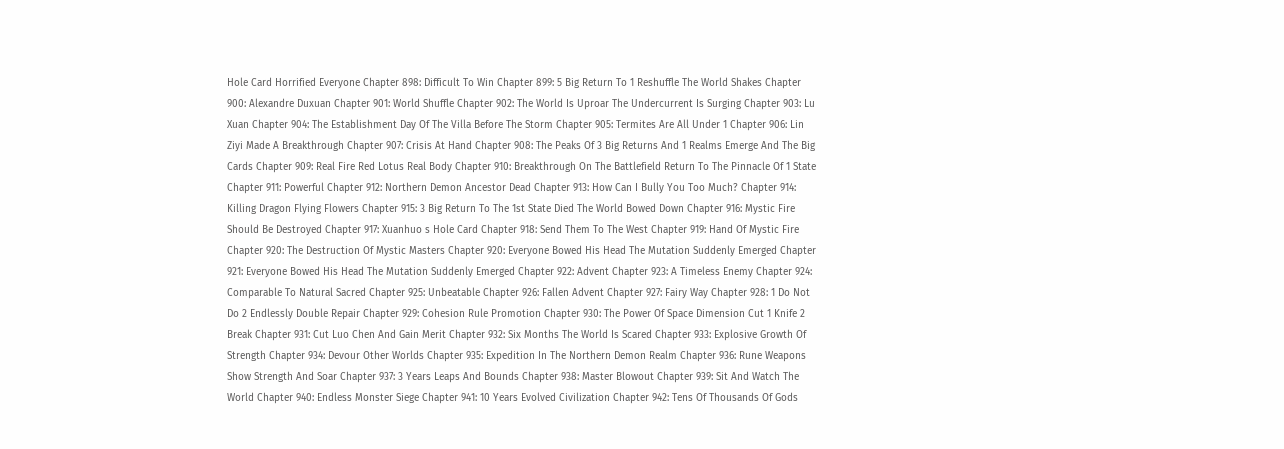Hole Card Horrified Everyone Chapter 898: Difficult To Win Chapter 899: 5 Big Return To 1 Reshuffle The World Shakes Chapter 900: Alexandre Duxuan Chapter 901: World Shuffle Chapter 902: The World Is Uproar The Undercurrent Is Surging Chapter 903: Lu Xuan Chapter 904: The Establishment Day Of The Villa Before The Storm Chapter 905: Termites Are All Under 1 Chapter 906: Lin Ziyi Made A Breakthrough Chapter 907: Crisis At Hand Chapter 908: The Peaks Of 3 Big Returns And 1 Realms Emerge And The Big Cards Chapter 909: Real Fire Red Lotus Real Body Chapter 910: Breakthrough On The Battlefield Return To The Pinnacle Of 1 State Chapter 911: Powerful Chapter 912: Northern Demon Ancestor Dead Chapter 913: How Can I Bully You Too Much? Chapter 914: Killing Dragon Flying Flowers Chapter 915: 3 Big Return To The 1st State Died The World Bowed Down Chapter 916: Mystic Fire Should Be Destroyed Chapter 917: Xuanhuo s Hole Card Chapter 918: Send Them To The West Chapter 919: Hand Of Mystic Fire Chapter 920: The Destruction Of Mystic Masters Chapter 920: Everyone Bowed His Head The Mutation Suddenly Emerged Chapter 921: Everyone Bowed His Head The Mutation Suddenly Emerged Chapter 922: Advent Chapter 923: A Timeless Enemy Chapter 924: Comparable To Natural Sacred Chapter 925: Unbeatable Chapter 926: Fallen Advent Chapter 927: Fairy Way Chapter 928: 1 Do Not Do 2 Endlessly Double Repair Chapter 929: Cohesion Rule Promotion Chapter 930: The Power Of Space Dimension Cut 1 Knife 2 Break Chapter 931: Cut Luo Chen And Gain Merit Chapter 932: Six Months The World Is Scared Chapter 933: Explosive Growth Of Strength Chapter 934: Devour Other Worlds Chapter 935: Expedition In The Northern Demon Realm Chapter 936: Rune Weapons Show Strength And Soar Chapter 937: 3 Years Leaps And Bounds Chapter 938: Master Blowout Chapter 939: Sit And Watch The World Chapter 940: Endless Monster Siege Chapter 941: 10 Years Evolved Civilization Chapter 942: Tens Of Thousands Of Gods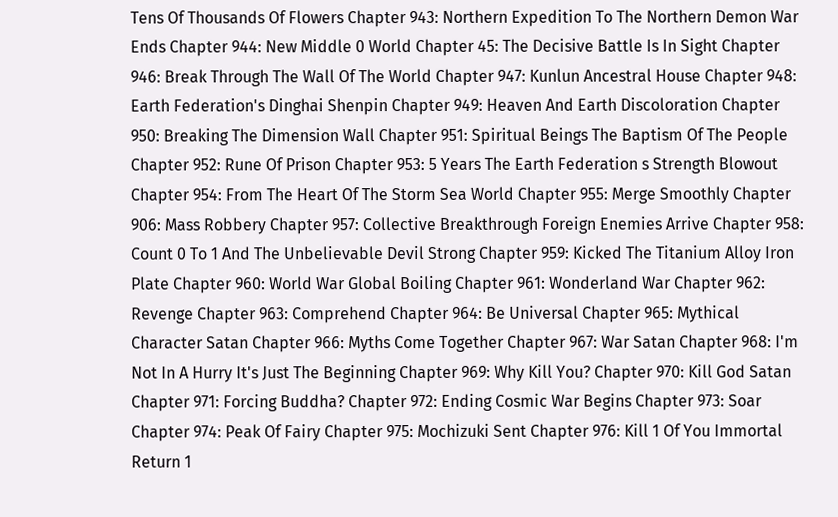Tens Of Thousands Of Flowers Chapter 943: Northern Expedition To The Northern Demon War Ends Chapter 944: New Middle 0 World Chapter 45: The Decisive Battle Is In Sight Chapter 946: Break Through The Wall Of The World Chapter 947: Kunlun Ancestral House Chapter 948: Earth Federation's Dinghai Shenpin Chapter 949: Heaven And Earth Discoloration Chapter 950: Breaking The Dimension Wall Chapter 951: Spiritual Beings The Baptism Of The People Chapter 952: Rune Of Prison Chapter 953: 5 Years The Earth Federation s Strength Blowout Chapter 954: From The Heart Of The Storm Sea World Chapter 955: Merge Smoothly Chapter 906: Mass Robbery Chapter 957: Collective Breakthrough Foreign Enemies Arrive Chapter 958: Count 0 To 1 And The Unbelievable Devil Strong Chapter 959: Kicked The Titanium Alloy Iron Plate Chapter 960: World War Global Boiling Chapter 961: Wonderland War Chapter 962: Revenge Chapter 963: Comprehend Chapter 964: Be Universal Chapter 965: Mythical Character Satan Chapter 966: Myths Come Together Chapter 967: War Satan Chapter 968: I'm Not In A Hurry It's Just The Beginning Chapter 969: Why Kill You? Chapter 970: Kill God Satan Chapter 971: Forcing Buddha? Chapter 972: Ending Cosmic War Begins Chapter 973: Soar Chapter 974: Peak Of Fairy Chapter 975: Mochizuki Sent Chapter 976: Kill 1 Of You Immortal Return 1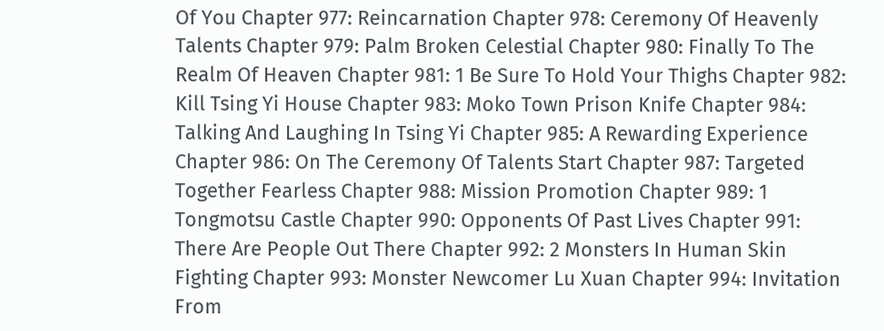Of You Chapter 977: Reincarnation Chapter 978: Ceremony Of Heavenly Talents Chapter 979: Palm Broken Celestial Chapter 980: Finally To The Realm Of Heaven Chapter 981: 1 Be Sure To Hold Your Thighs Chapter 982: Kill Tsing Yi House Chapter 983: Moko Town Prison Knife Chapter 984: Talking And Laughing In Tsing Yi Chapter 985: A Rewarding Experience Chapter 986: On The Ceremony Of Talents Start Chapter 987: Targeted Together Fearless Chapter 988: Mission Promotion Chapter 989: 1 Tongmotsu Castle Chapter 990: Opponents Of Past Lives Chapter 991: There Are People Out There Chapter 992: 2 Monsters In Human Skin Fighting Chapter 993: Monster Newcomer Lu Xuan Chapter 994: Invitation From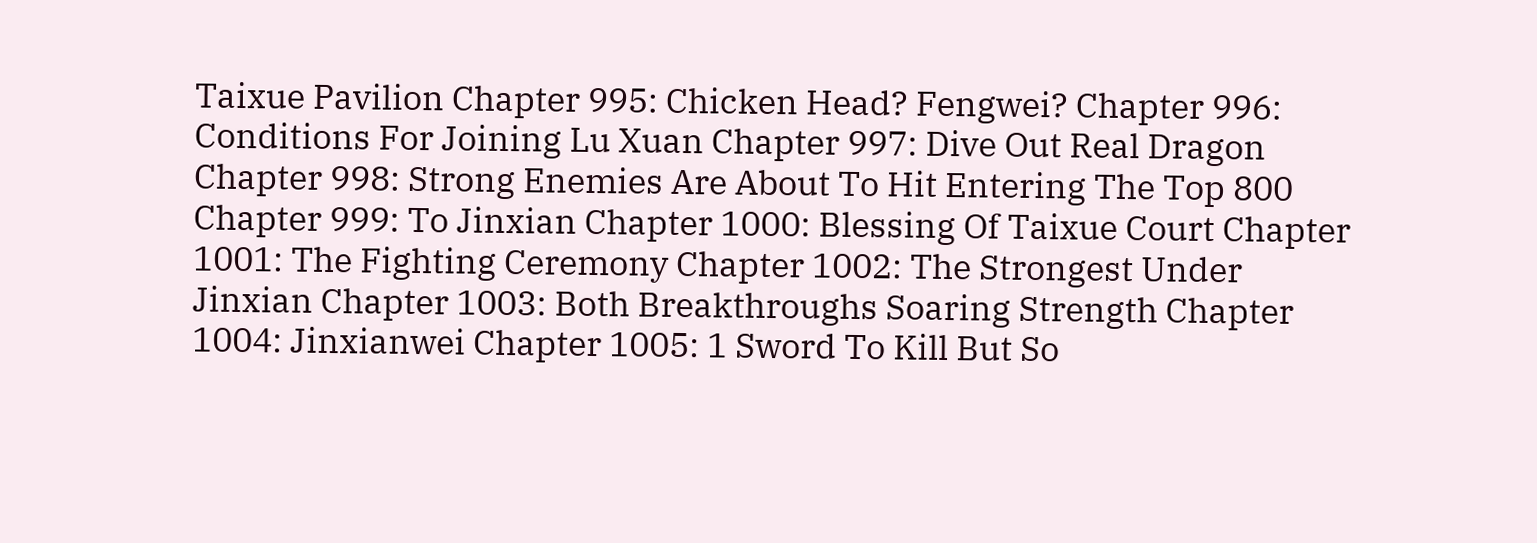Taixue Pavilion Chapter 995: Chicken Head? Fengwei? Chapter 996: Conditions For Joining Lu Xuan Chapter 997: Dive Out Real Dragon Chapter 998: Strong Enemies Are About To Hit Entering The Top 800 Chapter 999: To Jinxian Chapter 1000: Blessing Of Taixue Court Chapter 1001: The Fighting Ceremony Chapter 1002: The Strongest Under Jinxian Chapter 1003: Both Breakthroughs Soaring Strength Chapter 1004: Jinxianwei Chapter 1005: 1 Sword To Kill But So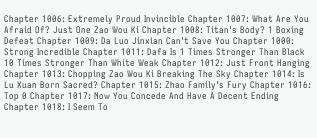Chapter 1006: Extremely Proud Invincible Chapter 1007: What Are You Afraid Of? Just One Zao Wou Ki Chapter 1008: Titan's Body? 1 Boxing Defeat Chapter 1009: Da Luo Jinxian Can't Save You Chapter 1000: Strong Incredible Chapter 1011: Dafa Is 1 Times Stronger Than Black 10 Times Stronger Than White Weak Chapter 1012: Just Front Hanging Chapter 1013: Chopping Zao Wou Ki Breaking The Sky Chapter 1014: Is Lu Xuan Born Sacred? Chapter 1015: Zhao Family's Fury Chapter 1016: Top 0 Chapter 1017: Now You Concede And Have A Decent Ending Chapter 1018: I Seem To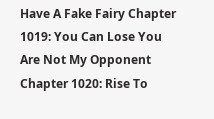Have A Fake Fairy Chapter 1019: You Can Lose You Are Not My Opponent Chapter 1020: Rise To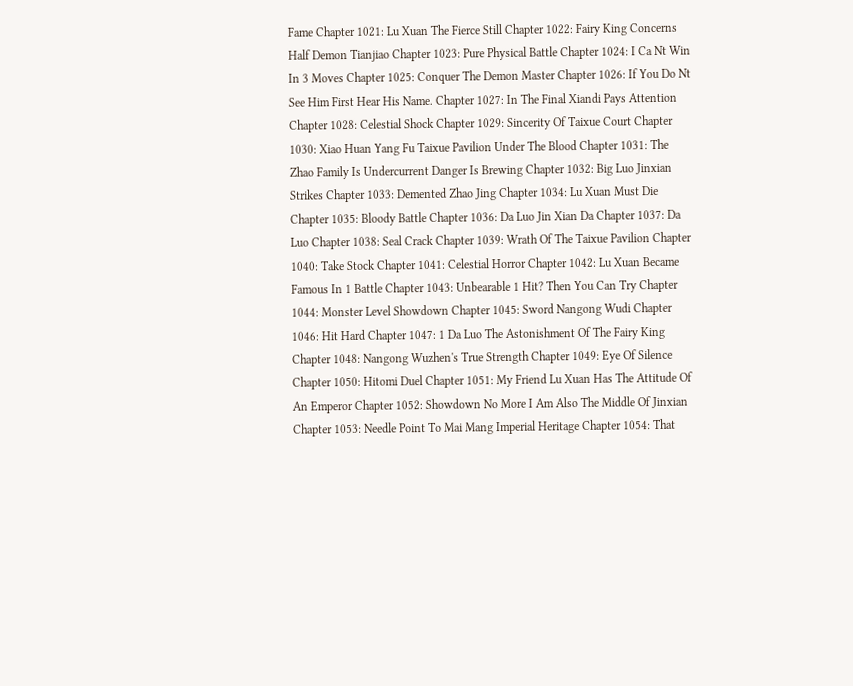Fame Chapter 1021: Lu Xuan The Fierce Still Chapter 1022: Fairy King Concerns Half Demon Tianjiao Chapter 1023: Pure Physical Battle Chapter 1024: I Ca Nt Win In 3 Moves Chapter 1025: Conquer The Demon Master Chapter 1026: If You Do Nt See Him First Hear His Name. Chapter 1027: In The Final Xiandi Pays Attention Chapter 1028: Celestial Shock Chapter 1029: Sincerity Of Taixue Court Chapter 1030: Xiao Huan Yang Fu Taixue Pavilion Under The Blood Chapter 1031: The Zhao Family Is Undercurrent Danger Is Brewing Chapter 1032: Big Luo Jinxian Strikes Chapter 1033: Demented Zhao Jing Chapter 1034: Lu Xuan Must Die Chapter 1035: Bloody Battle Chapter 1036: Da Luo Jin Xian Da Chapter 1037: Da Luo Chapter 1038: Seal Crack Chapter 1039: Wrath Of The Taixue Pavilion Chapter 1040: Take Stock Chapter 1041: Celestial Horror Chapter 1042: Lu Xuan Became Famous In 1 Battle Chapter 1043: Unbearable 1 Hit? Then You Can Try Chapter 1044: Monster Level Showdown Chapter 1045: Sword Nangong Wudi Chapter 1046: Hit Hard Chapter 1047: 1 Da Luo The Astonishment Of The Fairy King Chapter 1048: Nangong Wuzhen's True Strength Chapter 1049: Eye Of Silence Chapter 1050: Hitomi Duel Chapter 1051: My Friend Lu Xuan Has The Attitude Of An Emperor Chapter 1052: Showdown No More I Am Also The Middle Of Jinxian Chapter 1053: Needle Point To Mai Mang Imperial Heritage Chapter 1054: That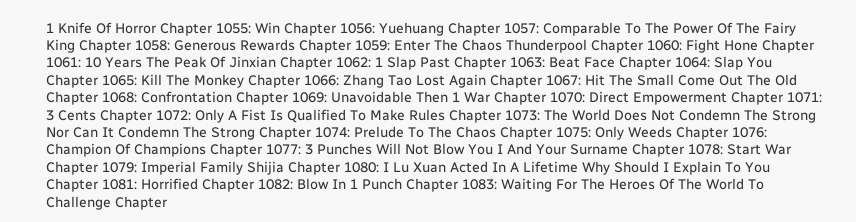1 Knife Of Horror Chapter 1055: Win Chapter 1056: Yuehuang Chapter 1057: Comparable To The Power Of The Fairy King Chapter 1058: Generous Rewards Chapter 1059: Enter The Chaos Thunderpool Chapter 1060: Fight Hone Chapter 1061: 10 Years The Peak Of Jinxian Chapter 1062: 1 Slap Past Chapter 1063: Beat Face Chapter 1064: Slap You Chapter 1065: Kill The Monkey Chapter 1066: Zhang Tao Lost Again Chapter 1067: Hit The Small Come Out The Old Chapter 1068: Confrontation Chapter 1069: Unavoidable Then 1 War Chapter 1070: Direct Empowerment Chapter 1071: 3 Cents Chapter 1072: Only A Fist Is Qualified To Make Rules Chapter 1073: The World Does Not Condemn The Strong Nor Can It Condemn The Strong Chapter 1074: Prelude To The Chaos Chapter 1075: Only Weeds Chapter 1076: Champion Of Champions Chapter 1077: 3 Punches Will Not Blow You I And Your Surname Chapter 1078: Start War Chapter 1079: Imperial Family Shijia Chapter 1080: I Lu Xuan Acted In A Lifetime Why Should I Explain To You Chapter 1081: Horrified Chapter 1082: Blow In 1 Punch Chapter 1083: Waiting For The Heroes Of The World To Challenge Chapter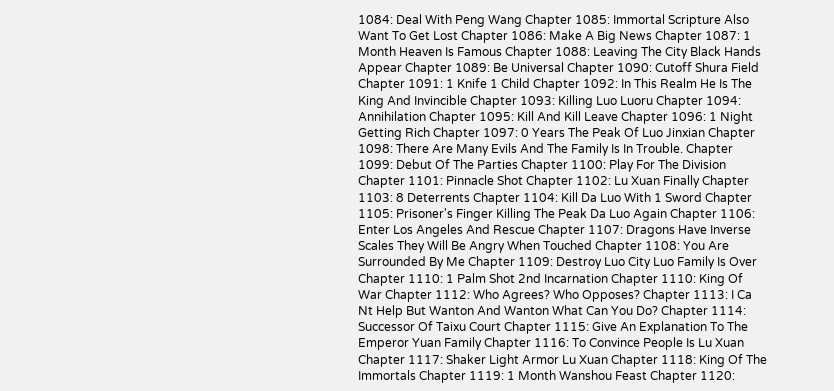1084: Deal With Peng Wang Chapter 1085: Immortal Scripture Also Want To Get Lost Chapter 1086: Make A Big News Chapter 1087: 1 Month Heaven Is Famous Chapter 1088: Leaving The City Black Hands Appear Chapter 1089: Be Universal Chapter 1090: Cutoff Shura Field Chapter 1091: 1 Knife 1 Child Chapter 1092: In This Realm He Is The King And Invincible Chapter 1093: Killing Luo Luoru Chapter 1094: Annihilation Chapter 1095: Kill And Kill Leave Chapter 1096: 1 Night Getting Rich Chapter 1097: 0 Years The Peak Of Luo Jinxian Chapter 1098: There Are Many Evils And The Family Is In Trouble. Chapter 1099: Debut Of The Parties Chapter 1100: Play For The Division Chapter 1101: Pinnacle Shot Chapter 1102: Lu Xuan Finally Chapter 1103: 8 Deterrents Chapter 1104: Kill Da Luo With 1 Sword Chapter 1105: Prisoner's Finger Killing The Peak Da Luo Again Chapter 1106: Enter Los Angeles And Rescue Chapter 1107: Dragons Have Inverse Scales They Will Be Angry When Touched Chapter 1108: You Are Surrounded By Me Chapter 1109: Destroy Luo City Luo Family Is Over Chapter 1110: 1 Palm Shot 2nd Incarnation Chapter 1110: King Of War Chapter 1112: Who Agrees? Who Opposes? Chapter 1113: I Ca Nt Help But Wanton And Wanton What Can You Do? Chapter 1114: Successor Of Taixu Court Chapter 1115: Give An Explanation To The Emperor Yuan Family Chapter 1116: To Convince People Is Lu Xuan Chapter 1117: Shaker Light Armor Lu Xuan Chapter 1118: King Of The Immortals Chapter 1119: 1 Month Wanshou Feast Chapter 1120: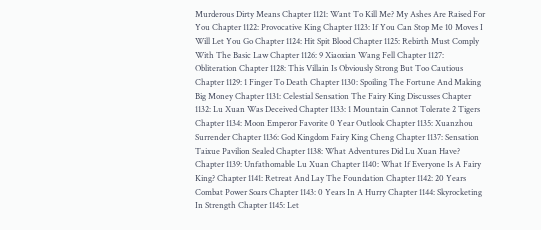Murderous Dirty Means Chapter 1121: Want To Kill Me? My Ashes Are Raised For You Chapter 1122: Provocative King Chapter 1123: If You Can Stop Me 10 Moves I Will Let You Go Chapter 1124: Hit Spit Blood Chapter 1125: Rebirth Must Comply With The Basic Law Chapter 1126: 9 Xiaoxian Wang Fell Chapter 1127: Obliteration Chapter 1128: This Villain Is Obviously Strong But Too Cautious Chapter 1129: 1 Finger To Death Chapter 1130: Spoiling The Fortune And Making Big Money Chapter 1131: Celestial Sensation The Fairy King Discusses Chapter 1132: Lu Xuan Was Deceived Chapter 1133: 1 Mountain Cannot Tolerate 2 Tigers Chapter 1134: Moon Emperor Favorite 0 Year Outlook Chapter 1135: Xuanzhou Surrender Chapter 1136: God Kingdom Fairy King Cheng Chapter 1137: Sensation Taixue Pavilion Sealed Chapter 1138: What Adventures Did Lu Xuan Have? Chapter 1139: Unfathomable Lu Xuan Chapter 1140: What If Everyone Is A Fairy King? Chapter 1141: Retreat And Lay The Foundation Chapter 1142: 20 Years Combat Power Soars Chapter 1143: 0 Years In A Hurry Chapter 1144: Skyrocketing In Strength Chapter 1145: Let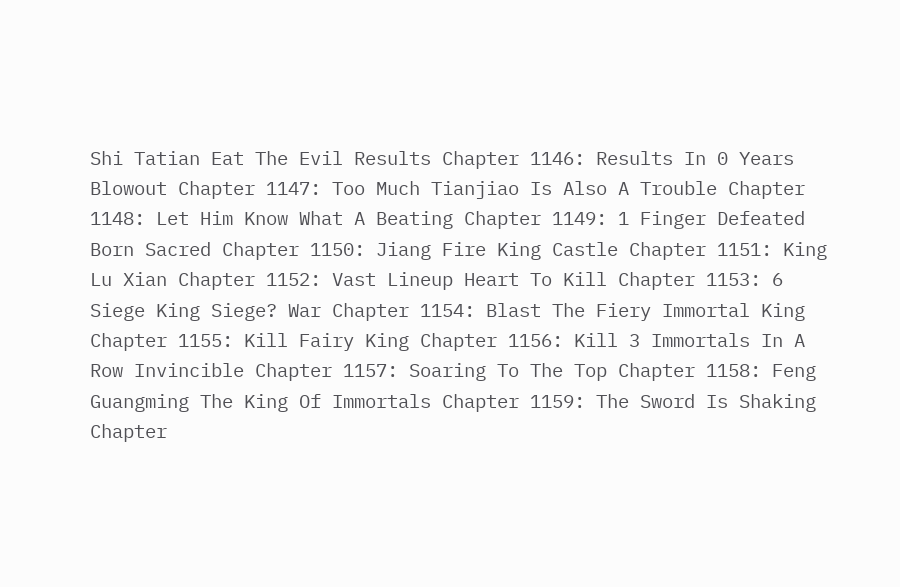Shi Tatian Eat The Evil Results Chapter 1146: Results In 0 Years Blowout Chapter 1147: Too Much Tianjiao Is Also A Trouble Chapter 1148: Let Him Know What A Beating Chapter 1149: 1 Finger Defeated Born Sacred Chapter 1150: Jiang Fire King Castle Chapter 1151: King Lu Xian Chapter 1152: Vast Lineup Heart To Kill Chapter 1153: 6 Siege King Siege? War Chapter 1154: Blast The Fiery Immortal King Chapter 1155: Kill Fairy King Chapter 1156: Kill 3 Immortals In A Row Invincible Chapter 1157: Soaring To The Top Chapter 1158: Feng Guangming The King Of Immortals Chapter 1159: The Sword Is Shaking Chapter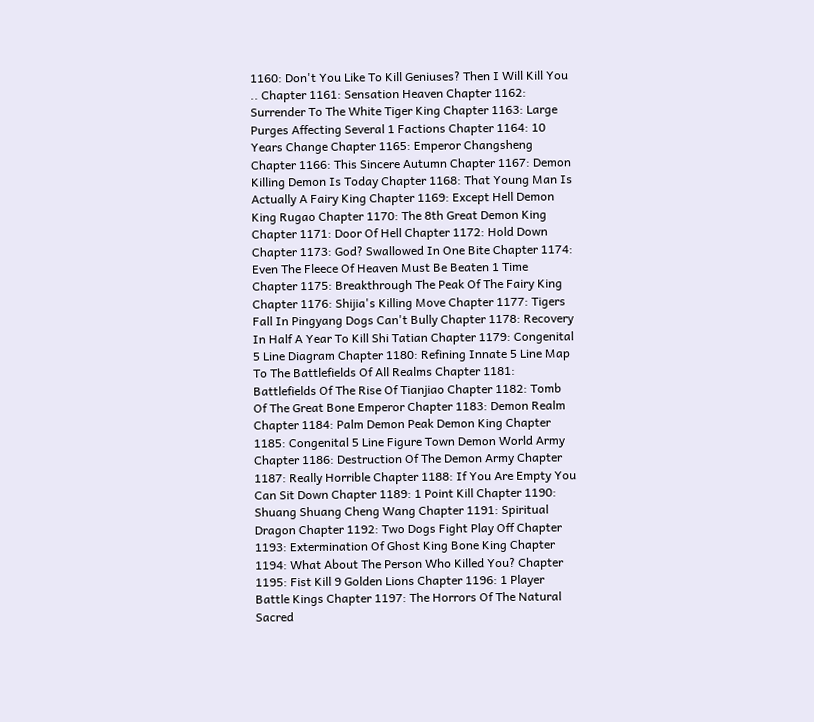1160: Don't You Like To Kill Geniuses? Then I Will Kill You .. Chapter 1161: Sensation Heaven Chapter 1162: Surrender To The White Tiger King Chapter 1163: Large Purges Affecting Several 1 Factions Chapter 1164: 10 Years Change Chapter 1165: Emperor Changsheng Chapter 1166: This Sincere Autumn Chapter 1167: Demon Killing Demon Is Today Chapter 1168: That Young Man Is Actually A Fairy King Chapter 1169: Except Hell Demon King Rugao Chapter 1170: The 8th Great Demon King Chapter 1171: Door Of Hell Chapter 1172: Hold Down Chapter 1173: God? Swallowed In One Bite Chapter 1174: Even The Fleece Of Heaven Must Be Beaten 1 Time Chapter 1175: Breakthrough The Peak Of The Fairy King Chapter 1176: Shijia's Killing Move Chapter 1177: Tigers Fall In Pingyang Dogs Can't Bully Chapter 1178: Recovery In Half A Year To Kill Shi Tatian Chapter 1179: Congenital 5 Line Diagram Chapter 1180: Refining Innate 5 Line Map To The Battlefields Of All Realms Chapter 1181: Battlefields Of The Rise Of Tianjiao Chapter 1182: Tomb Of The Great Bone Emperor Chapter 1183: Demon Realm Chapter 1184: Palm Demon Peak Demon King Chapter 1185: Congenital 5 Line Figure Town Demon World Army Chapter 1186: Destruction Of The Demon Army Chapter 1187: Really Horrible Chapter 1188: If You Are Empty You Can Sit Down Chapter 1189: 1 Point Kill Chapter 1190: Shuang Shuang Cheng Wang Chapter 1191: Spiritual Dragon Chapter 1192: Two Dogs Fight Play Off Chapter 1193: Extermination Of Ghost King Bone King Chapter 1194: What About The Person Who Killed You? Chapter 1195: Fist Kill 9 Golden Lions Chapter 1196: 1 Player Battle Kings Chapter 1197: The Horrors Of The Natural Sacred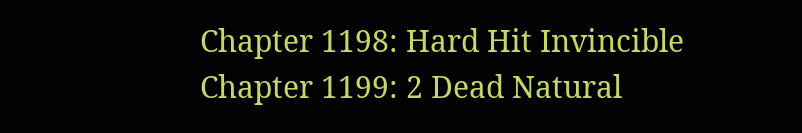Chapter 1198: Hard Hit Invincible Chapter 1199: 2 Dead Natural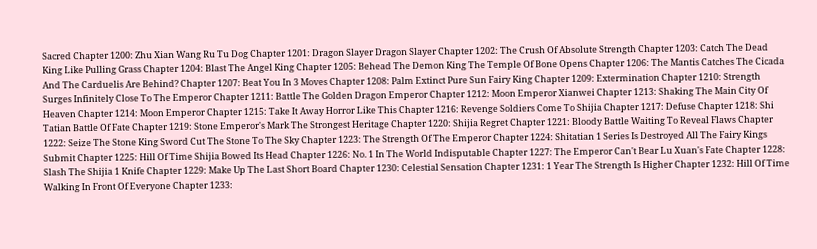Sacred Chapter 1200: Zhu Xian Wang Ru Tu Dog Chapter 1201: Dragon Slayer Dragon Slayer Chapter 1202: The Crush Of Absolute Strength Chapter 1203: Catch The Dead King Like Pulling Grass Chapter 1204: Blast The Angel King Chapter 1205: Behead The Demon King The Temple Of Bone Opens Chapter 1206: The Mantis Catches The Cicada And The Carduelis Are Behind? Chapter 1207: Beat You In 3 Moves Chapter 1208: Palm Extinct Pure Sun Fairy King Chapter 1209: Extermination Chapter 1210: Strength Surges Infinitely Close To The Emperor Chapter 1211: Battle The Golden Dragon Emperor Chapter 1212: Moon Emperor Xianwei Chapter 1213: Shaking The Main City Of Heaven Chapter 1214: Moon Emperor Chapter 1215: Take It Away Horror Like This Chapter 1216: Revenge Soldiers Come To Shijia Chapter 1217: Defuse Chapter 1218: Shi Tatian Battle Of Fate Chapter 1219: Stone Emperor's Mark The Strongest Heritage Chapter 1220: Shijia Regret Chapter 1221: Bloody Battle Waiting To Reveal Flaws Chapter 1222: Seize The Stone King Sword Cut The Stone To The Sky Chapter 1223: The Strength Of The Emperor Chapter 1224: Shitatian 1 Series Is Destroyed All The Fairy Kings Submit Chapter 1225: Hill Of Time Shijia Bowed Its Head Chapter 1226: No. 1 In The World Indisputable Chapter 1227: The Emperor Can't Bear Lu Xuan's Fate Chapter 1228: Slash The Shijia 1 Knife Chapter 1229: Make Up The Last Short Board Chapter 1230: Celestial Sensation Chapter 1231: 1 Year The Strength Is Higher Chapter 1232: Hill Of Time Walking In Front Of Everyone Chapter 1233: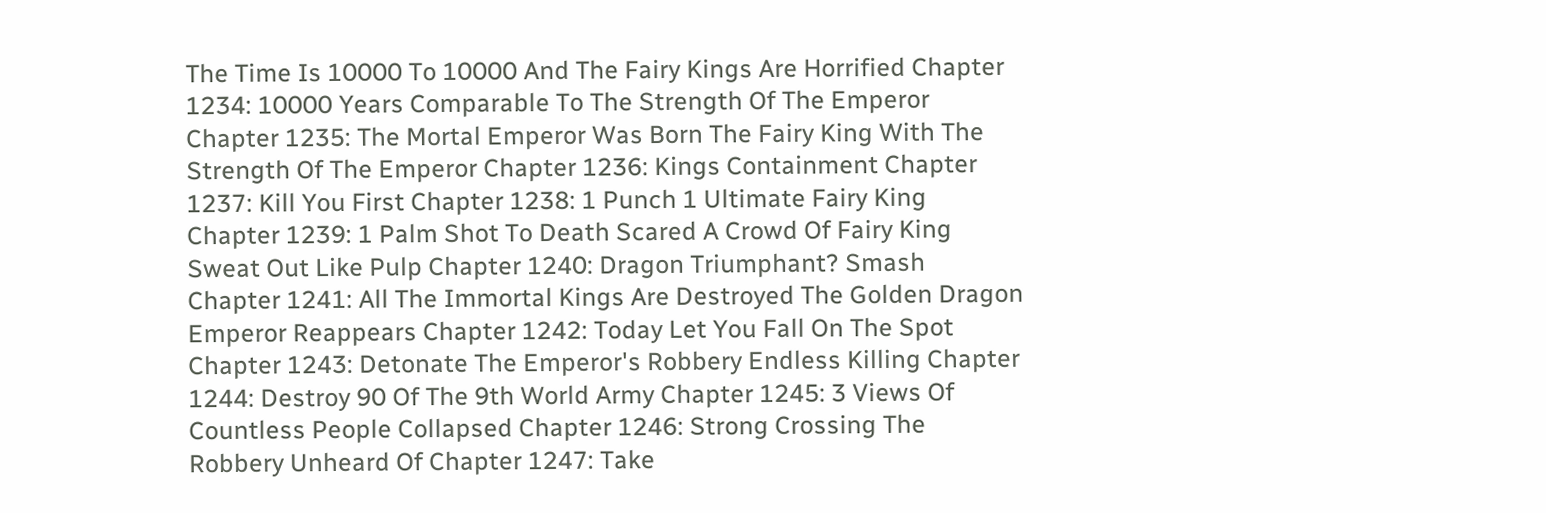The Time Is 10000 To 10000 And The Fairy Kings Are Horrified Chapter 1234: 10000 Years Comparable To The Strength Of The Emperor Chapter 1235: The Mortal Emperor Was Born The Fairy King With The Strength Of The Emperor Chapter 1236: Kings Containment Chapter 1237: Kill You First Chapter 1238: 1 Punch 1 Ultimate Fairy King Chapter 1239: 1 Palm Shot To Death Scared A Crowd Of Fairy King Sweat Out Like Pulp Chapter 1240: Dragon Triumphant? Smash Chapter 1241: All The Immortal Kings Are Destroyed The Golden Dragon Emperor Reappears Chapter 1242: Today Let You Fall On The Spot Chapter 1243: Detonate The Emperor's Robbery Endless Killing Chapter 1244: Destroy 90 Of The 9th World Army Chapter 1245: 3 Views Of Countless People Collapsed Chapter 1246: Strong Crossing The Robbery Unheard Of Chapter 1247: Take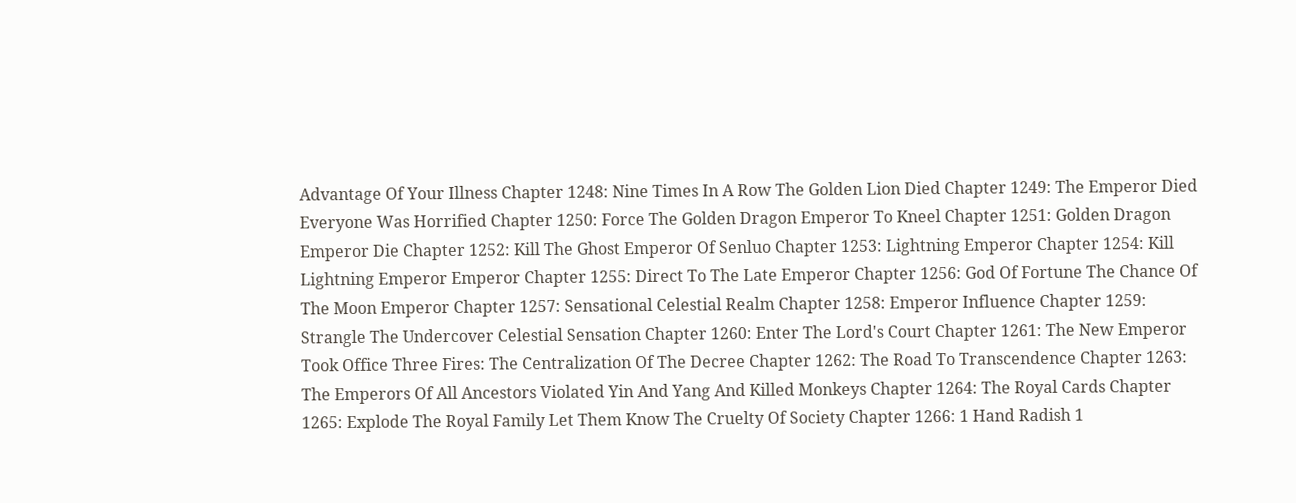Advantage Of Your Illness Chapter 1248: Nine Times In A Row The Golden Lion Died Chapter 1249: The Emperor Died Everyone Was Horrified Chapter 1250: Force The Golden Dragon Emperor To Kneel Chapter 1251: Golden Dragon Emperor Die Chapter 1252: Kill The Ghost Emperor Of Senluo Chapter 1253: Lightning Emperor Chapter 1254: Kill Lightning Emperor Emperor Chapter 1255: Direct To The Late Emperor Chapter 1256: God Of Fortune The Chance Of The Moon Emperor Chapter 1257: Sensational Celestial Realm Chapter 1258: Emperor Influence Chapter 1259: Strangle The Undercover Celestial Sensation Chapter 1260: Enter The Lord's Court Chapter 1261: The New Emperor Took Office Three Fires: The Centralization Of The Decree Chapter 1262: The Road To Transcendence Chapter 1263: The Emperors Of All Ancestors Violated Yin And Yang And Killed Monkeys Chapter 1264: The Royal Cards Chapter 1265: Explode The Royal Family Let Them Know The Cruelty Of Society Chapter 1266: 1 Hand Radish 1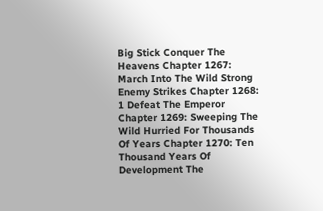Big Stick Conquer The Heavens Chapter 1267: March Into The Wild Strong Enemy Strikes Chapter 1268: 1 Defeat The Emperor Chapter 1269: Sweeping The Wild Hurried For Thousands Of Years Chapter 1270: Ten Thousand Years Of Development The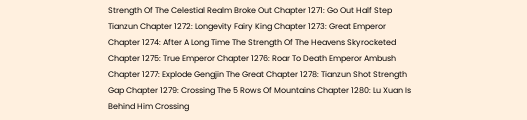Strength Of The Celestial Realm Broke Out Chapter 1271: Go Out Half Step Tianzun Chapter 1272: Longevity Fairy King Chapter 1273: Great Emperor Chapter 1274: After A Long Time The Strength Of The Heavens Skyrocketed Chapter 1275: True Emperor Chapter 1276: Roar To Death Emperor Ambush Chapter 1277: Explode Gengjin The Great Chapter 1278: Tianzun Shot Strength Gap Chapter 1279: Crossing The 5 Rows Of Mountains Chapter 1280: Lu Xuan Is Behind Him Crossing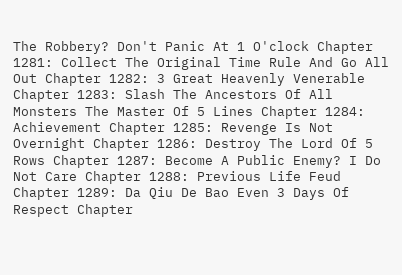The Robbery? Don't Panic At 1 O'clock Chapter 1281: Collect The Original Time Rule And Go All Out Chapter 1282: 3 Great Heavenly Venerable Chapter 1283: Slash The Ancestors Of All Monsters The Master Of 5 Lines Chapter 1284: Achievement Chapter 1285: Revenge Is Not Overnight Chapter 1286: Destroy The Lord Of 5 Rows Chapter 1287: Become A Public Enemy? I Do Not Care Chapter 1288: Previous Life Feud Chapter 1289: Da Qiu De Bao Even 3 Days Of Respect Chapter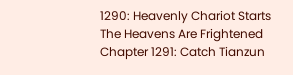1290: Heavenly Chariot Starts The Heavens Are Frightened Chapter 1291: Catch Tianzun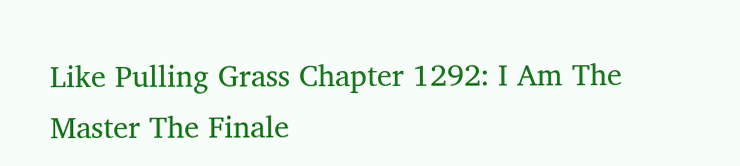Like Pulling Grass Chapter 1292: I Am The Master The Finale